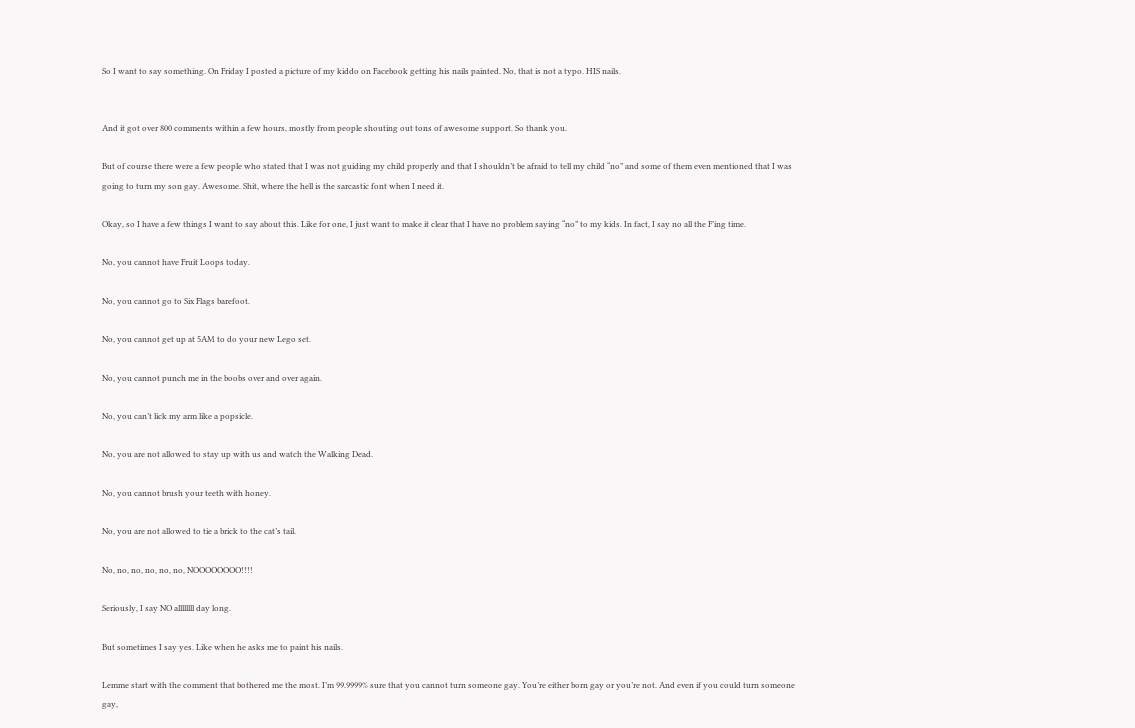So I want to say something. On Friday I posted a picture of my kiddo on Facebook getting his nails painted. No, that is not a typo. HIS nails.


And it got over 800 comments within a few hours, mostly from people shouting out tons of awesome support. So thank you.

But of course there were a few people who stated that I was not guiding my child properly and that I shouldn’t be afraid to tell my child “no” and some of them even mentioned that I was going to turn my son gay. Awesome. Shit, where the hell is the sarcastic font when I need it.

Okay, so I have a few things I want to say about this. Like for one, I just want to make it clear that I have no problem saying “no” to my kids. In fact, I say no all the F’ing time.

No, you cannot have Fruit Loops today.

No, you cannot go to Six Flags barefoot.

No, you cannot get up at 5AM to do your new Lego set.

No, you cannot punch me in the boobs over and over again.

No, you can’t lick my arm like a popsicle.

No, you are not allowed to stay up with us and watch the Walking Dead.

No, you cannot brush your teeth with honey.

No, you are not allowed to tie a brick to the cat’s tail.

No, no, no, no, no, no, NOOOOOOOO!!!!

Seriously, I say NO allllllll day long.

But sometimes I say yes. Like when he asks me to paint his nails.

Lemme start with the comment that bothered me the most. I’m 99.9999% sure that you cannot turn someone gay. You’re either born gay or you’re not. And even if you could turn someone gay,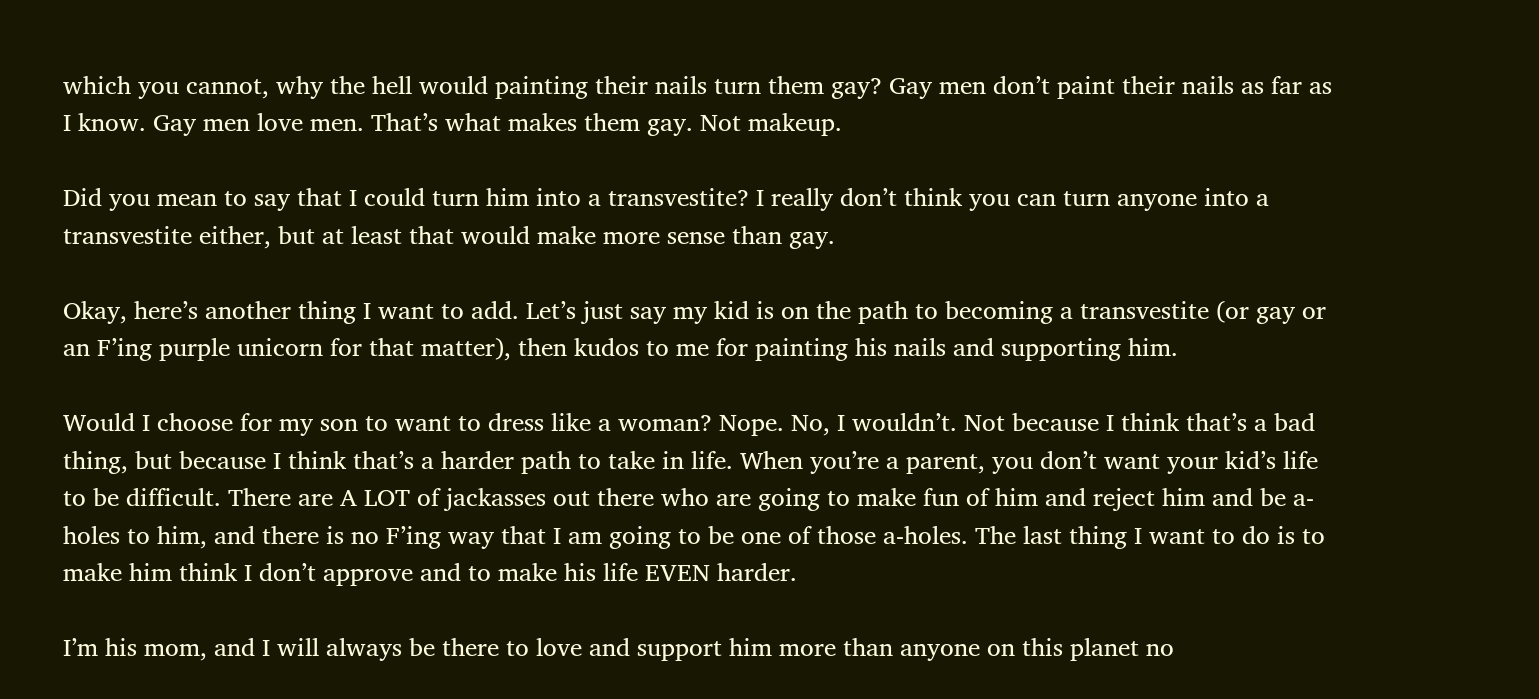which you cannot, why the hell would painting their nails turn them gay? Gay men don’t paint their nails as far as I know. Gay men love men. That’s what makes them gay. Not makeup.

Did you mean to say that I could turn him into a transvestite? I really don’t think you can turn anyone into a transvestite either, but at least that would make more sense than gay.

Okay, here’s another thing I want to add. Let’s just say my kid is on the path to becoming a transvestite (or gay or an F’ing purple unicorn for that matter), then kudos to me for painting his nails and supporting him.

Would I choose for my son to want to dress like a woman? Nope. No, I wouldn’t. Not because I think that’s a bad thing, but because I think that’s a harder path to take in life. When you’re a parent, you don’t want your kid’s life to be difficult. There are A LOT of jackasses out there who are going to make fun of him and reject him and be a-holes to him, and there is no F’ing way that I am going to be one of those a-holes. The last thing I want to do is to make him think I don’t approve and to make his life EVEN harder.

I’m his mom, and I will always be there to love and support him more than anyone on this planet no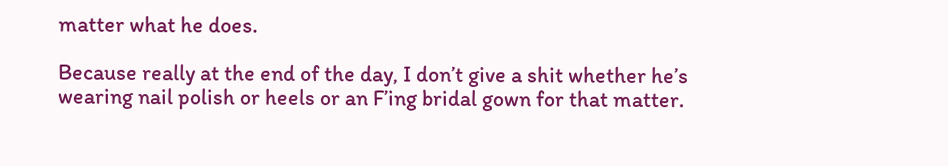matter what he does.

Because really at the end of the day, I don’t give a shit whether he’s wearing nail polish or heels or an F’ing bridal gown for that matter.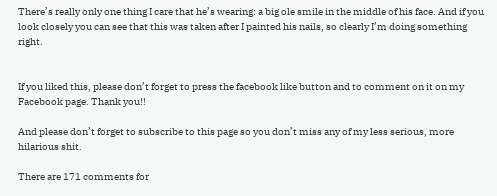There’s really only one thing I care that he’s wearing: a big ole smile in the middle of his face. And if you look closely you can see that this was taken after I painted his nails, so clearly I’m doing something right.


If you liked this, please don’t forget to press the facebook like button and to comment on it on my Facebook page. Thank you!!

And please don’t forget to subscribe to this page so you don’t miss any of my less serious, more hilarious shit.

There are 171 comments for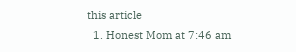this article
  1. Honest Mom at 7:46 am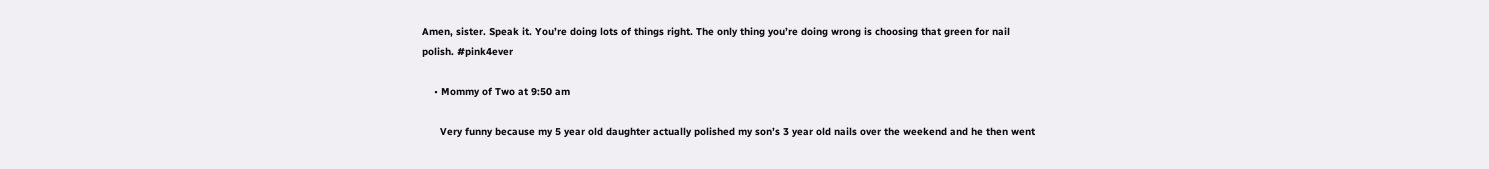Amen, sister. Speak it. You’re doing lots of things right. The only thing you’re doing wrong is choosing that green for nail polish. #pink4ever

    • Mommy of Two at 9:50 am

      Very funny because my 5 year old daughter actually polished my son’s 3 year old nails over the weekend and he then went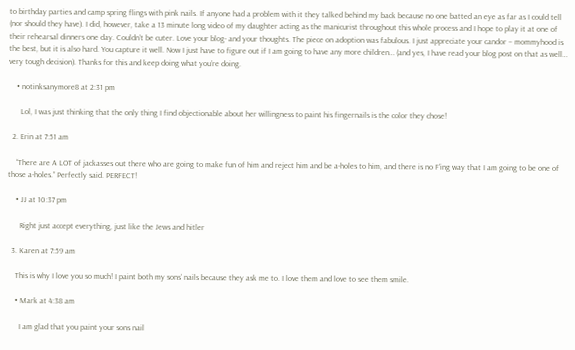to birthday parties and camp spring flings with pink nails. If anyone had a problem with it they talked behind my back because no one batted an eye as far as I could tell (nor should they have). I did, however, take a 13 minute long video of my daughter acting as the manicurist throughout this whole process and I hope to play it at one of their rehearsal dinners one day. Couldn’t be cuter. Love your blog- and your thoughts. The piece on adoption was fabulous. I just appreciate your candor – mommyhood is the best, but it is also hard. You capture it well. Now I just have to figure out if I am going to have any more children… (and yes, I have read your blog post on that as well… very tough decision). Thanks for this and keep doing what you’re doing.

    • notinksanymore8 at 2:31 pm

      Lol, I was just thinking that the only thing I find objectionable about her willingness to paint his fingernails is the color they chose!

  2. Erin at 7:51 am

    “There are A LOT of jackasses out there who are going to make fun of him and reject him and be a-holes to him, and there is no F’ing way that I am going to be one of those a-holes.” Perfectly said. PERFECT!

    • JJ at 10:37 pm

      Right just accept everything, just like the Jews and hitler

  3. Karen at 7:59 am

    This is why I love you so much! I paint both my sons’ nails because they ask me to. I love them and love to see them smile.

    • Mark at 4:38 am

      I am glad that you paint your sons nail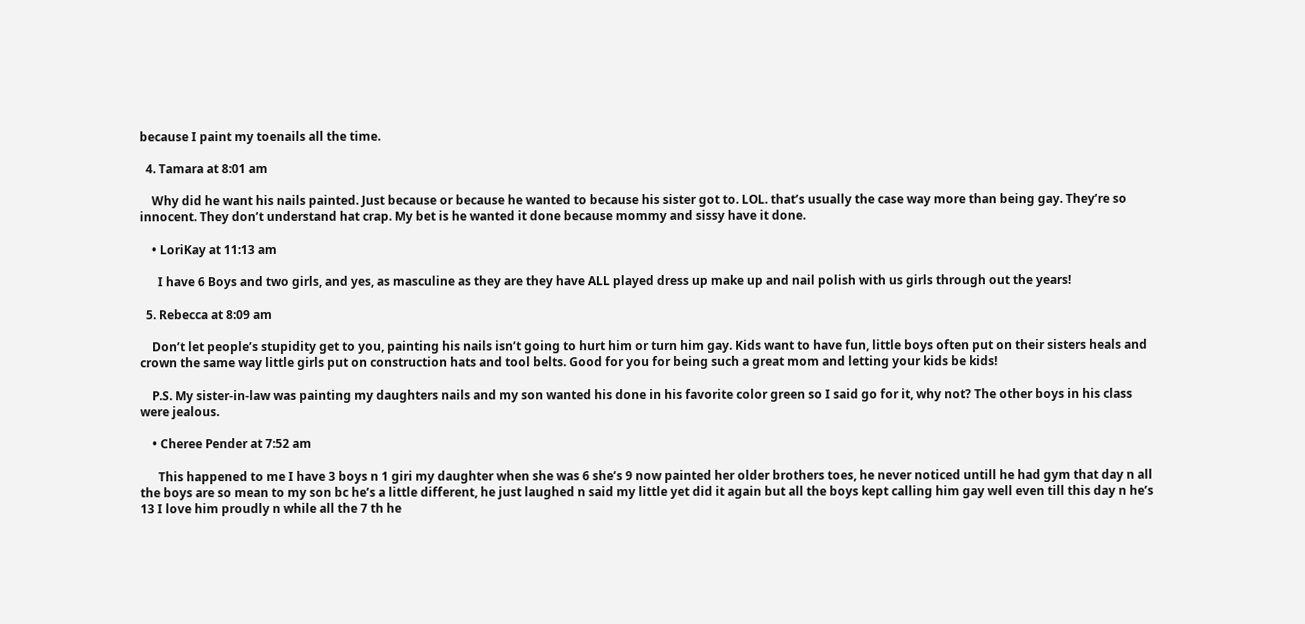because I paint my toenails all the time.

  4. Tamara at 8:01 am

    Why did he want his nails painted. Just because or because he wanted to because his sister got to. LOL. that’s usually the case way more than being gay. They’re so innocent. They don’t understand hat crap. My bet is he wanted it done because mommy and sissy have it done.

    • LoriKay at 11:13 am

      I have 6 Boys and two girls, and yes, as masculine as they are they have ALL played dress up make up and nail polish with us girls through out the years!

  5. Rebecca at 8:09 am

    Don’t let people’s stupidity get to you, painting his nails isn’t going to hurt him or turn him gay. Kids want to have fun, little boys often put on their sisters heals and crown the same way little girls put on construction hats and tool belts. Good for you for being such a great mom and letting your kids be kids!

    P.S. My sister-in-law was painting my daughters nails and my son wanted his done in his favorite color green so I said go for it, why not? The other boys in his class were jealous.

    • Cheree Pender at 7:52 am

      This happened to me I have 3 boys n 1 giri my daughter when she was 6 she’s 9 now painted her older brothers toes, he never noticed untill he had gym that day n all the boys are so mean to my son bc he’s a little different, he just laughed n said my little yet did it again but all the boys kept calling him gay well even till this day n he’s 13 I love him proudly n while all the 7 th he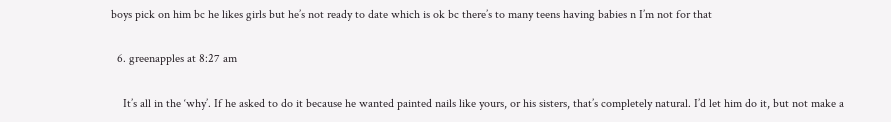boys pick on him bc he likes girls but he’s not ready to date which is ok bc there’s to many teens having babies n I’m not for that

  6. greenapples at 8:27 am

    It’s all in the ‘why’. If he asked to do it because he wanted painted nails like yours, or his sisters, that’s completely natural. I’d let him do it, but not make a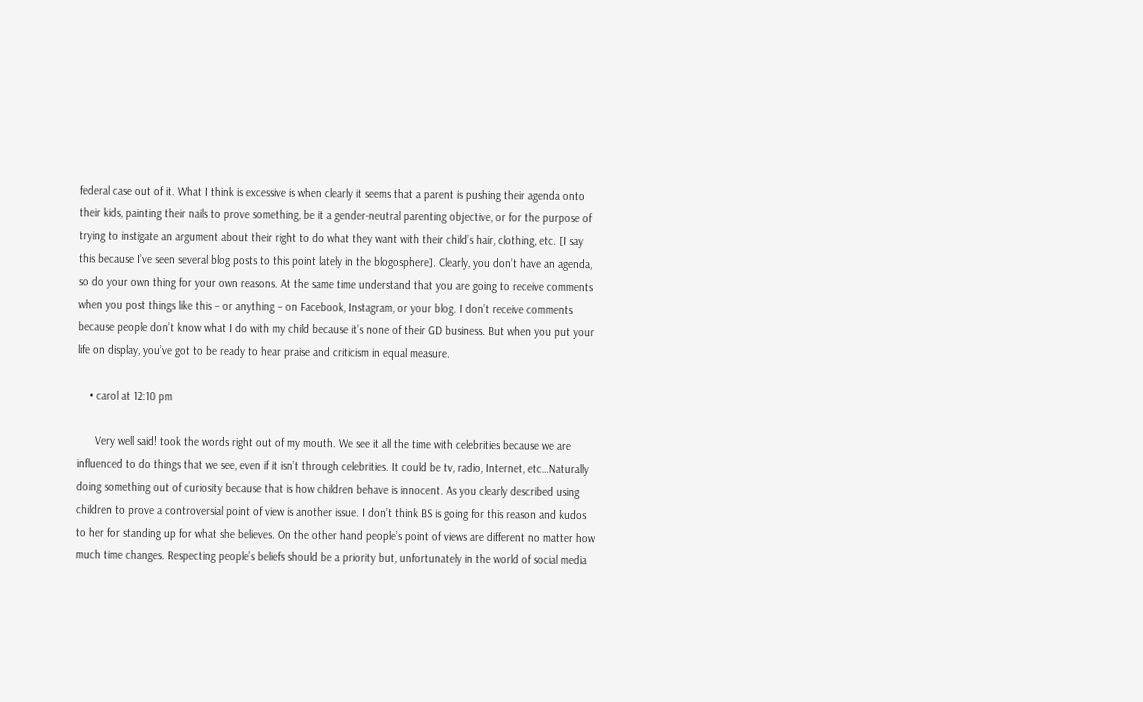federal case out of it. What I think is excessive is when clearly it seems that a parent is pushing their agenda onto their kids, painting their nails to prove something, be it a gender-neutral parenting objective, or for the purpose of trying to instigate an argument about their right to do what they want with their child’s hair, clothing, etc. [I say this because I’ve seen several blog posts to this point lately in the blogosphere]. Clearly, you don’t have an agenda, so do your own thing for your own reasons. At the same time understand that you are going to receive comments when you post things like this – or anything – on Facebook, Instagram, or your blog. I don’t receive comments because people don’t know what I do with my child because it’s none of their GD business. But when you put your life on display, you’ve got to be ready to hear praise and criticism in equal measure.

    • carol at 12:10 pm

      Very well said! took the words right out of my mouth. We see it all the time with celebrities because we are influenced to do things that we see, even if it isn’t through celebrities. It could be tv, radio, Internet, etc…Naturally doing something out of curiosity because that is how children behave is innocent. As you clearly described using children to prove a controversial point of view is another issue. I don’t think BS is going for this reason and kudos to her for standing up for what she believes. On the other hand people’s point of views are different no matter how much time changes. Respecting people’s beliefs should be a priority but, unfortunately in the world of social media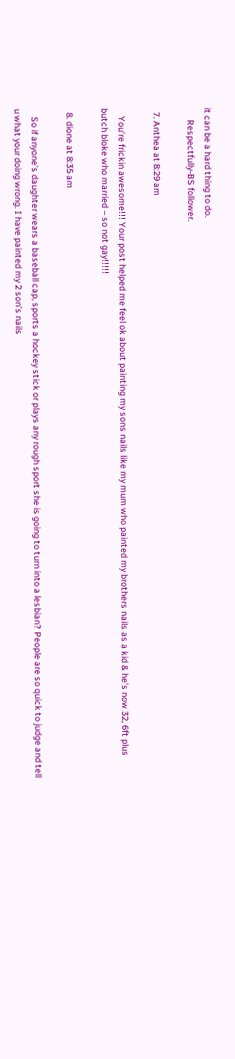it can be a hard thing to do.
      Respectfully-BS follower.

  7. Anthea at 8:29 am

    You’re frickin awesome!!! Your post helped me feel ok about painting my sons nails like my mum who painted my brothers nails as a kid & he’s now 32, 6ft plus butch bloke who married – so not gay!!!!!

  8. dione at 8:35 am

    So if anyone’s daughter wears a baseball cap, sports a hockey stick or plays any rough sport she is going to turn into a lesbian? People are so quick to judge and tell u what your doing wrong. I have painted my 2 son’s nails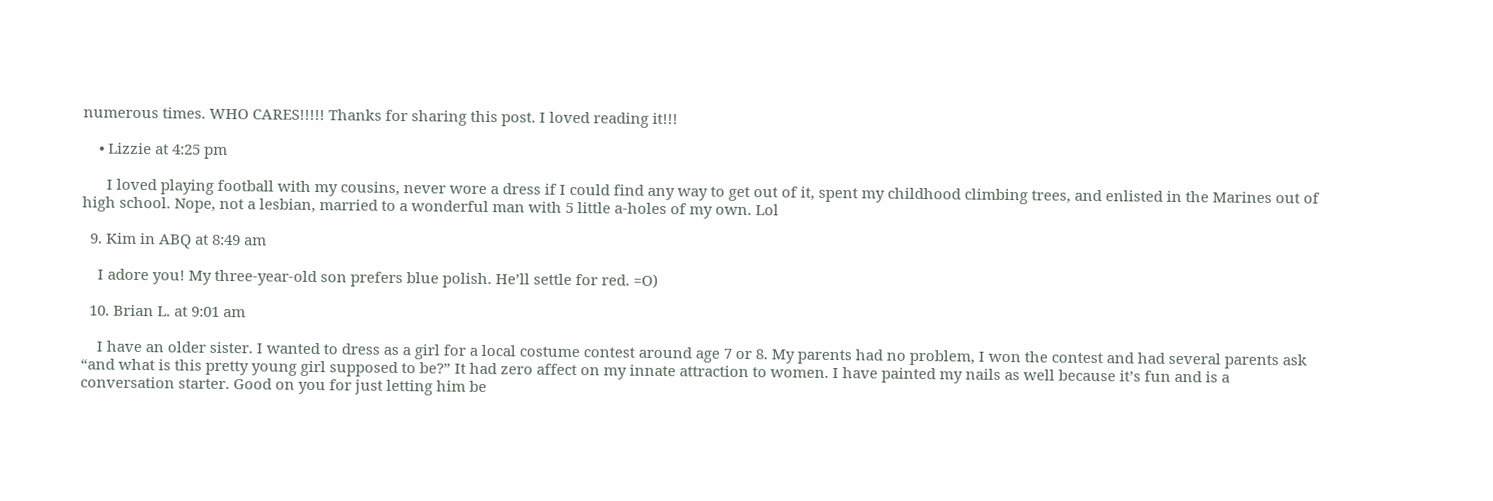numerous times. WHO CARES!!!!! Thanks for sharing this post. I loved reading it!!!

    • Lizzie at 4:25 pm

      I loved playing football with my cousins, never wore a dress if I could find any way to get out of it, spent my childhood climbing trees, and enlisted in the Marines out of high school. Nope, not a lesbian, married to a wonderful man with 5 little a-holes of my own. Lol

  9. Kim in ABQ at 8:49 am

    I adore you! My three-year-old son prefers blue polish. He’ll settle for red. =O)

  10. Brian L. at 9:01 am

    I have an older sister. I wanted to dress as a girl for a local costume contest around age 7 or 8. My parents had no problem, I won the contest and had several parents ask “and what is this pretty young girl supposed to be?” It had zero affect on my innate attraction to women. I have painted my nails as well because it’s fun and is a conversation starter. Good on you for just letting him be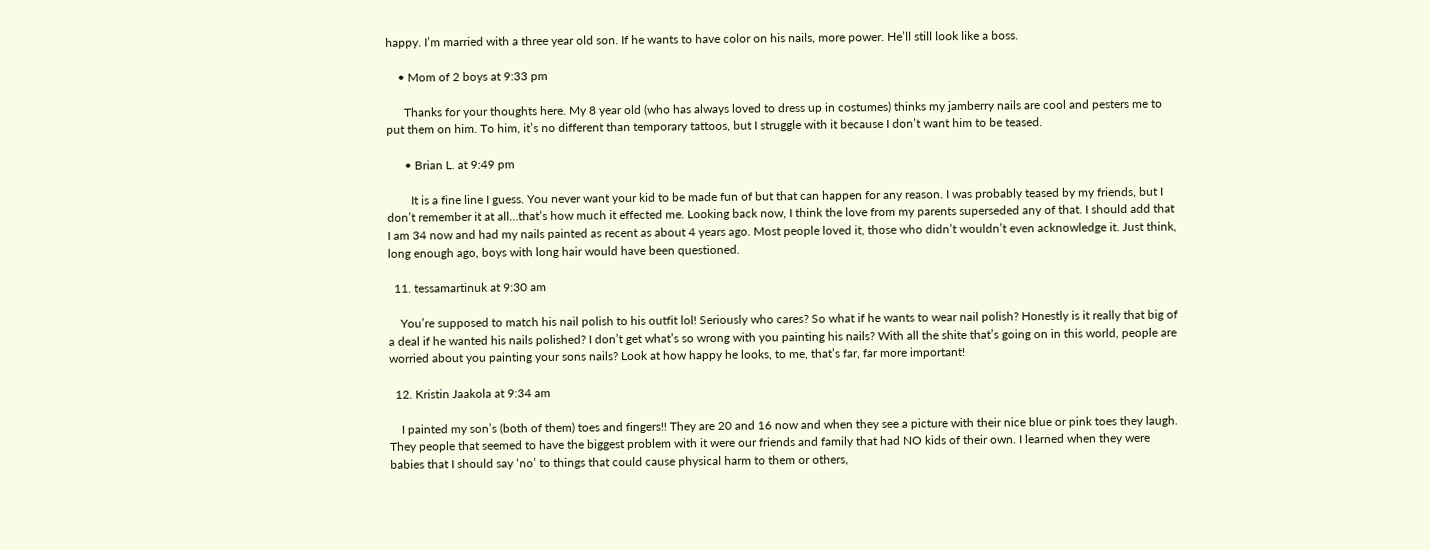happy. I’m married with a three year old son. If he wants to have color on his nails, more power. He’ll still look like a boss.

    • Mom of 2 boys at 9:33 pm

      Thanks for your thoughts here. My 8 year old (who has always loved to dress up in costumes) thinks my jamberry nails are cool and pesters me to put them on him. To him, it’s no different than temporary tattoos, but I struggle with it because I don’t want him to be teased.

      • Brian L. at 9:49 pm

        It is a fine line I guess. You never want your kid to be made fun of but that can happen for any reason. I was probably teased by my friends, but I don’t remember it at all…that’s how much it effected me. Looking back now, I think the love from my parents superseded any of that. I should add that I am 34 now and had my nails painted as recent as about 4 years ago. Most people loved it, those who didn’t wouldn’t even acknowledge it. Just think, long enough ago, boys with long hair would have been questioned.

  11. tessamartinuk at 9:30 am

    You’re supposed to match his nail polish to his outfit lol! Seriously who cares? So what if he wants to wear nail polish? Honestly is it really that big of a deal if he wanted his nails polished? I don’t get what’s so wrong with you painting his nails? With all the shite that’s going on in this world, people are worried about you painting your sons nails? Look at how happy he looks, to me, that’s far, far more important!

  12. Kristin Jaakola at 9:34 am

    I painted my son’s (both of them) toes and fingers!! They are 20 and 16 now and when they see a picture with their nice blue or pink toes they laugh. They people that seemed to have the biggest problem with it were our friends and family that had NO kids of their own. I learned when they were babies that I should say ‘no’ to things that could cause physical harm to them or others,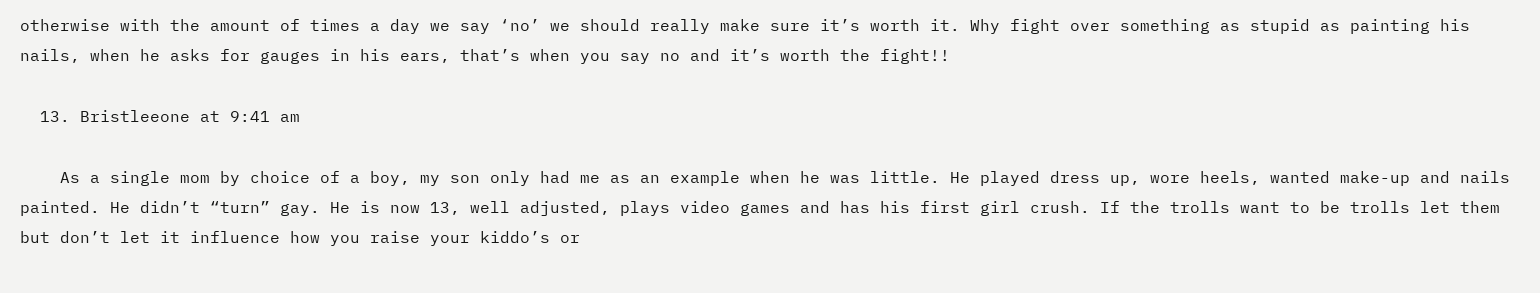otherwise with the amount of times a day we say ‘no’ we should really make sure it’s worth it. Why fight over something as stupid as painting his nails, when he asks for gauges in his ears, that’s when you say no and it’s worth the fight!!

  13. Bristleeone at 9:41 am

    As a single mom by choice of a boy, my son only had me as an example when he was little. He played dress up, wore heels, wanted make-up and nails painted. He didn’t “turn” gay. He is now 13, well adjusted, plays video games and has his first girl crush. If the trolls want to be trolls let them but don’t let it influence how you raise your kiddo’s or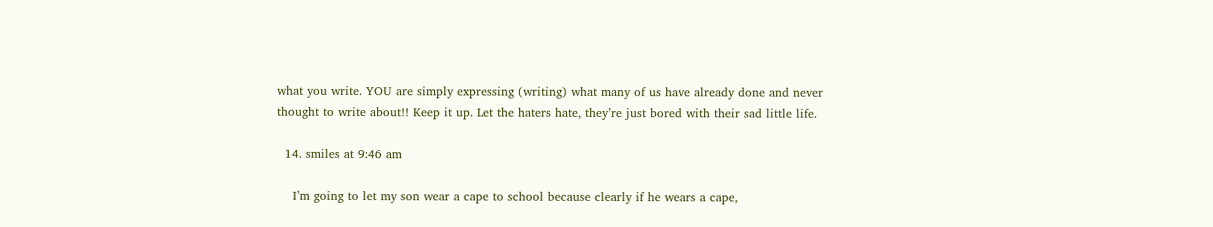what you write. YOU are simply expressing (writing) what many of us have already done and never thought to write about!! Keep it up. Let the haters hate, they’re just bored with their sad little life.

  14. smiles at 9:46 am

    I’m going to let my son wear a cape to school because clearly if he wears a cape,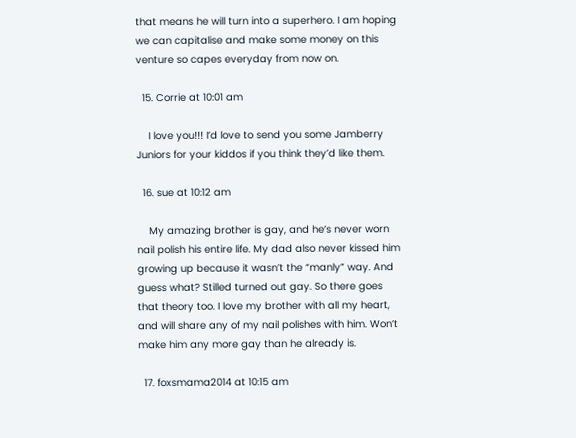that means he will turn into a superhero. I am hoping we can capitalise and make some money on this venture so capes everyday from now on.

  15. Corrie at 10:01 am

    I love you!!! I’d love to send you some Jamberry Juniors for your kiddos if you think they’d like them.

  16. sue at 10:12 am

    My amazing brother is gay, and he’s never worn nail polish his entire life. My dad also never kissed him growing up because it wasn’t the “manly” way. And guess what? Stilled turned out gay. So there goes that theory too. I love my brother with all my heart, and will share any of my nail polishes with him. Won’t make him any more gay than he already is.

  17. foxsmama2014 at 10:15 am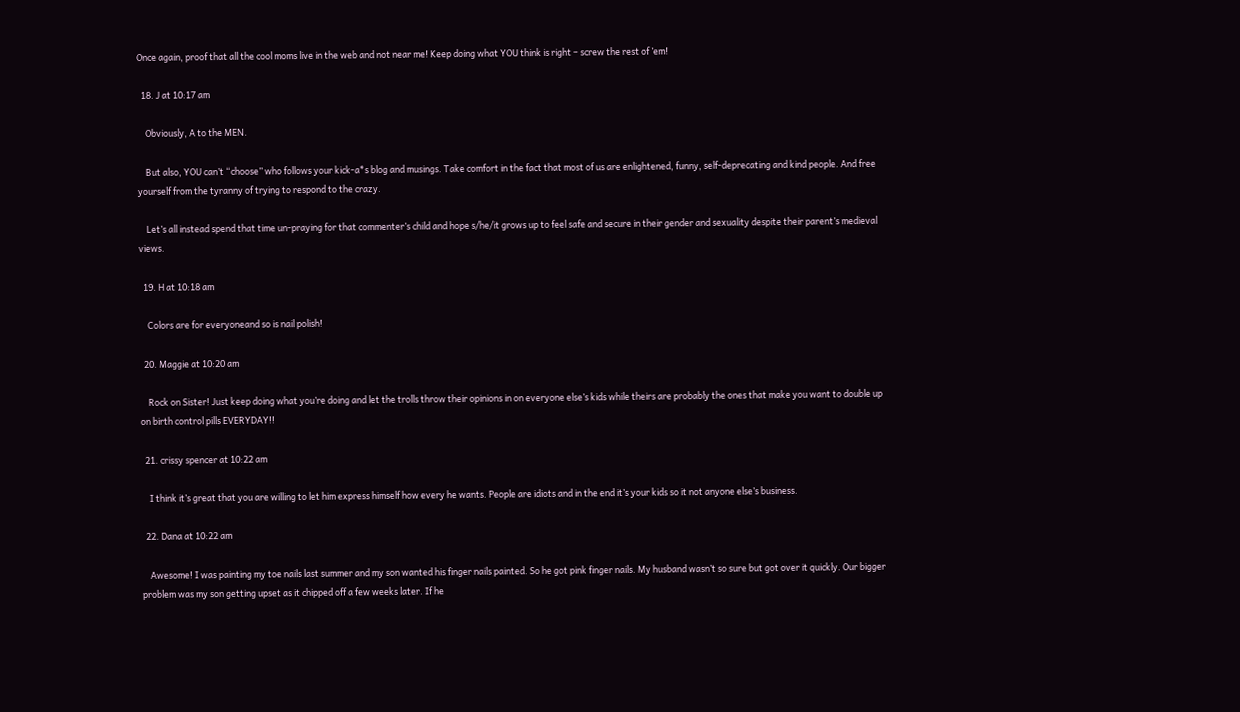Once again, proof that all the cool moms live in the web and not near me! Keep doing what YOU think is right – screw the rest of ’em!

  18. J at 10:17 am

    Obviously, A to the MEN.

    But also, YOU can’t “choose” who follows your kick-a*s blog and musings. Take comfort in the fact that most of us are enlightened, funny, self-deprecating and kind people. And free yourself from the tyranny of trying to respond to the crazy.

    Let’s all instead spend that time un-praying for that commenter’s child and hope s/he/it grows up to feel safe and secure in their gender and sexuality despite their parent’s medieval views.

  19. H at 10:18 am

    Colors are for everyoneand so is nail polish!

  20. Maggie at 10:20 am

    Rock on Sister! Just keep doing what you’re doing and let the trolls throw their opinions in on everyone else’s kids while theirs are probably the ones that make you want to double up on birth control pills EVERYDAY!!

  21. crissy spencer at 10:22 am

    I think it’s great that you are willing to let him express himself how every he wants. People are idiots and in the end it’s your kids so it not anyone else’s business.

  22. Dana at 10:22 am

    Awesome! I was painting my toe nails last summer and my son wanted his finger nails painted. So he got pink finger nails. My husband wasn’t so sure but got over it quickly. Our bigger problem was my son getting upset as it chipped off a few weeks later. If he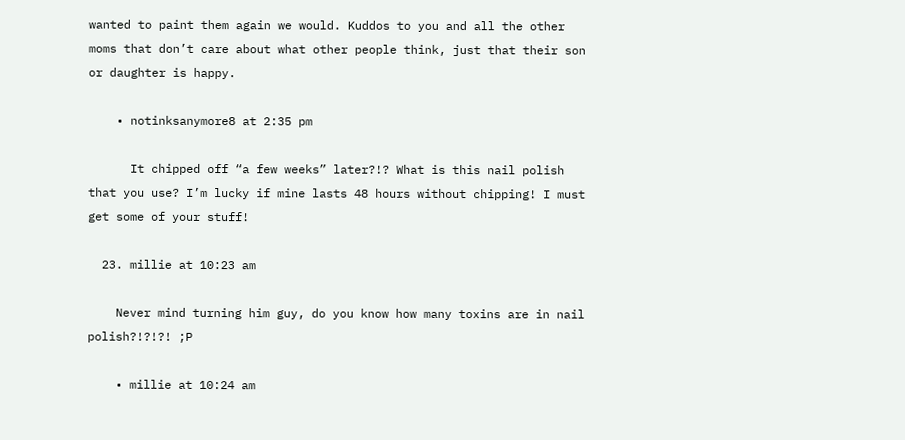wanted to paint them again we would. Kuddos to you and all the other moms that don’t care about what other people think, just that their son or daughter is happy.

    • notinksanymore8 at 2:35 pm

      It chipped off “a few weeks” later?!? What is this nail polish that you use? I’m lucky if mine lasts 48 hours without chipping! I must get some of your stuff!

  23. millie at 10:23 am

    Never mind turning him guy, do you know how many toxins are in nail polish?!?!?! ;P

    • millie at 10:24 am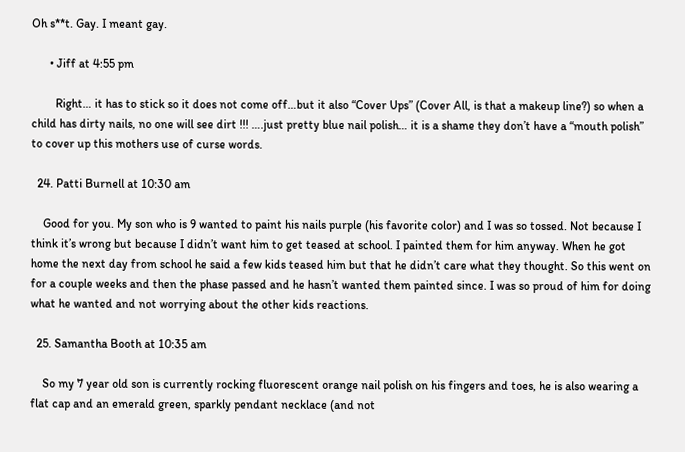Oh s**t. Gay. I meant gay.

      • Jiff at 4:55 pm

        Right… it has to stick so it does not come off…but it also “Cover Ups” (Cover All, is that a makeup line?) so when a child has dirty nails, no one will see dirt !!! ….just pretty blue nail polish… it is a shame they don’t have a “mouth polish” to cover up this mothers use of curse words.

  24. Patti Burnell at 10:30 am

    Good for you. My son who is 9 wanted to paint his nails purple (his favorite color) and I was so tossed. Not because I think it’s wrong but because I didn’t want him to get teased at school. I painted them for him anyway. When he got home the next day from school he said a few kids teased him but that he didn’t care what they thought. So this went on for a couple weeks and then the phase passed and he hasn’t wanted them painted since. I was so proud of him for doing what he wanted and not worrying about the other kids reactions.

  25. Samantha Booth at 10:35 am

    So my 7 year old son is currently rocking fluorescent orange nail polish on his fingers and toes, he is also wearing a flat cap and an emerald green, sparkly pendant necklace (and not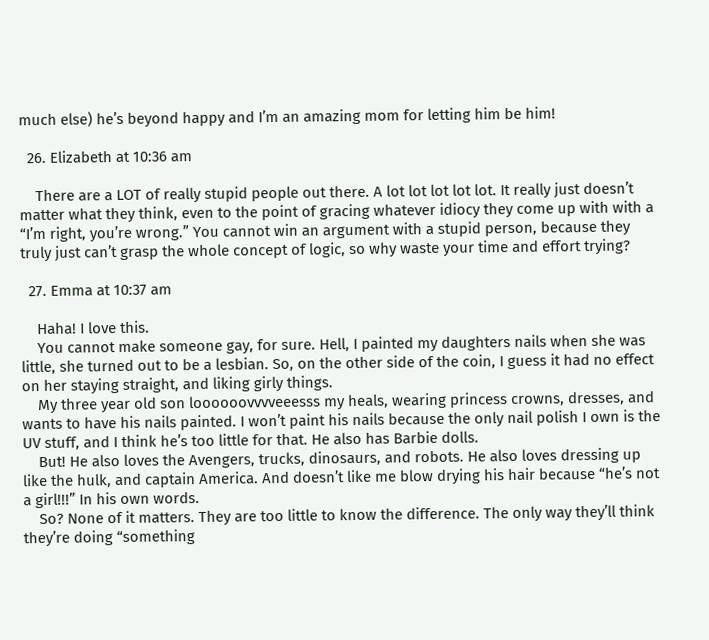much else) he’s beyond happy and I’m an amazing mom for letting him be him!

  26. Elizabeth at 10:36 am

    There are a LOT of really stupid people out there. A lot lot lot lot lot. It really just doesn’t matter what they think, even to the point of gracing whatever idiocy they come up with with a “I’m right, you’re wrong.” You cannot win an argument with a stupid person, because they truly just can’t grasp the whole concept of logic, so why waste your time and effort trying?

  27. Emma at 10:37 am

    Haha! I love this.
    You cannot make someone gay, for sure. Hell, I painted my daughters nails when she was little, she turned out to be a lesbian. So, on the other side of the coin, I guess it had no effect on her staying straight, and liking girly things.
    My three year old son loooooovvvveeesss my heals, wearing princess crowns, dresses, and wants to have his nails painted. I won’t paint his nails because the only nail polish I own is the UV stuff, and I think he’s too little for that. He also has Barbie dolls.
    But! He also loves the Avengers, trucks, dinosaurs, and robots. He also loves dressing up like the hulk, and captain America. And doesn’t like me blow drying his hair because “he’s not a girl!!!” In his own words.
    So? None of it matters. They are too little to know the difference. The only way they’ll think they’re doing “something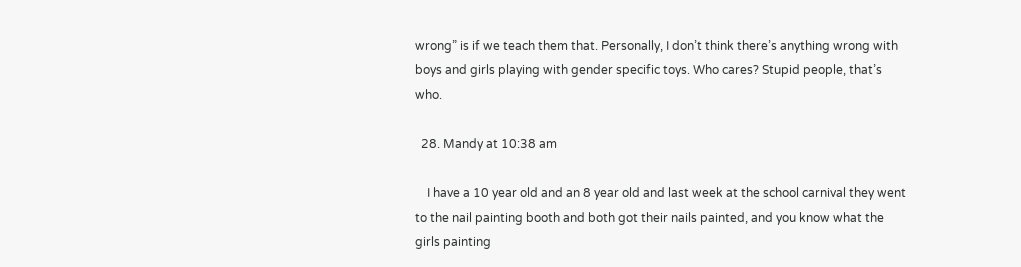wrong” is if we teach them that. Personally, I don’t think there’s anything wrong with boys and girls playing with gender specific toys. Who cares? Stupid people, that’s who.

  28. Mandy at 10:38 am

    I have a 10 year old and an 8 year old and last week at the school carnival they went to the nail painting booth and both got their nails painted, and you know what the girls painting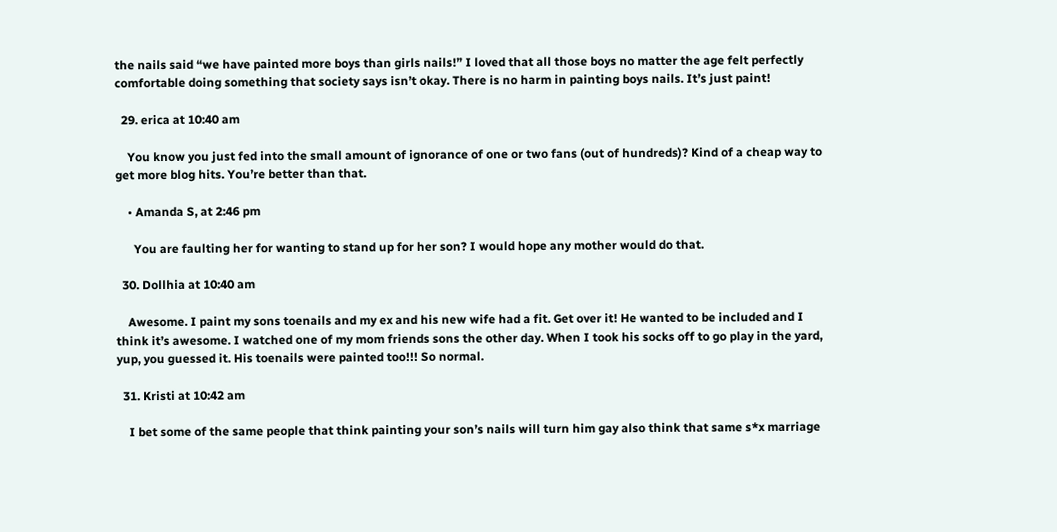the nails said “we have painted more boys than girls nails!” I loved that all those boys no matter the age felt perfectly comfortable doing something that society says isn’t okay. There is no harm in painting boys nails. It’s just paint!

  29. erica at 10:40 am

    You know you just fed into the small amount of ignorance of one or two fans (out of hundreds)? Kind of a cheap way to get more blog hits. You’re better than that.

    • Amanda S, at 2:46 pm

      You are faulting her for wanting to stand up for her son? I would hope any mother would do that.

  30. Dollhia at 10:40 am

    Awesome. I paint my sons toenails and my ex and his new wife had a fit. Get over it! He wanted to be included and I think it’s awesome. I watched one of my mom friends sons the other day. When I took his socks off to go play in the yard, yup, you guessed it. His toenails were painted too!!! So normal.

  31. Kristi at 10:42 am

    I bet some of the same people that think painting your son’s nails will turn him gay also think that same s*x marriage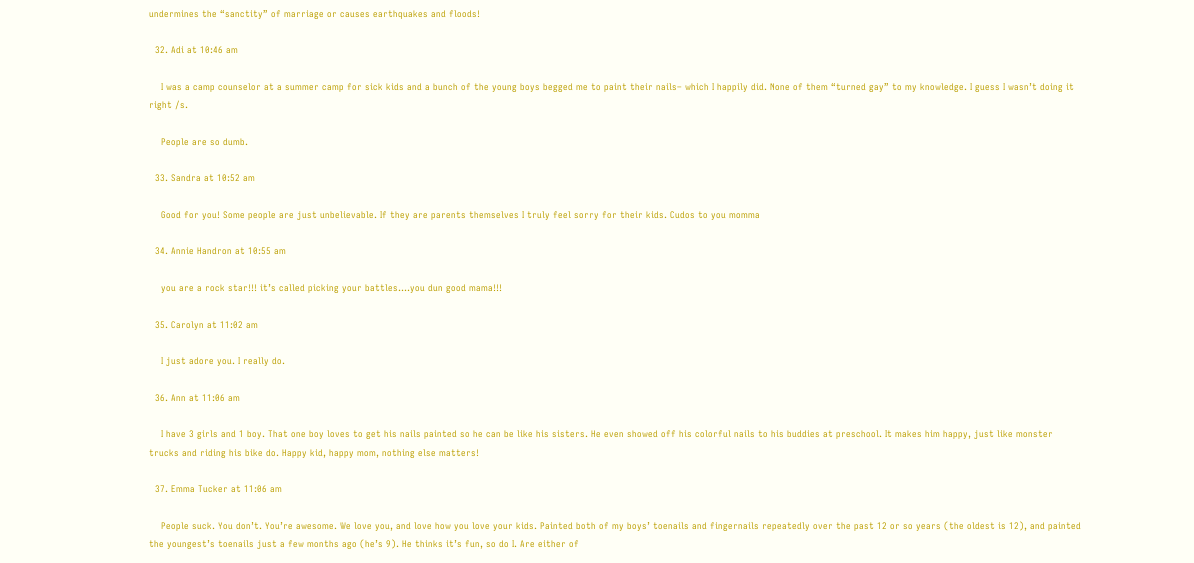undermines the “sanctity” of marriage or causes earthquakes and floods!

  32. Adi at 10:46 am

    I was a camp counselor at a summer camp for sick kids and a bunch of the young boys begged me to paint their nails– which I happily did. None of them “turned gay” to my knowledge. I guess I wasn’t doing it right /s.

    People are so dumb.

  33. Sandra at 10:52 am

    Good for you! Some people are just unbelievable. If they are parents themselves I truly feel sorry for their kids. Cudos to you momma

  34. Annie Handron at 10:55 am

    you are a rock star!!! it’s called picking your battles….you dun good mama!!!

  35. Carolyn at 11:02 am

    I just adore you. I really do.

  36. Ann at 11:06 am

    I have 3 girls and 1 boy. That one boy loves to get his nails painted so he can be like his sisters. He even showed off his colorful nails to his buddies at preschool. It makes him happy, just like monster trucks and riding his bike do. Happy kid, happy mom, nothing else matters!

  37. Emma Tucker at 11:06 am

    People suck. You don’t. You’re awesome. We love you, and love how you love your kids. Painted both of my boys’ toenails and fingernails repeatedly over the past 12 or so years (the oldest is 12), and painted the youngest’s toenails just a few months ago (he’s 9). He thinks it’s fun, so do I. Are either of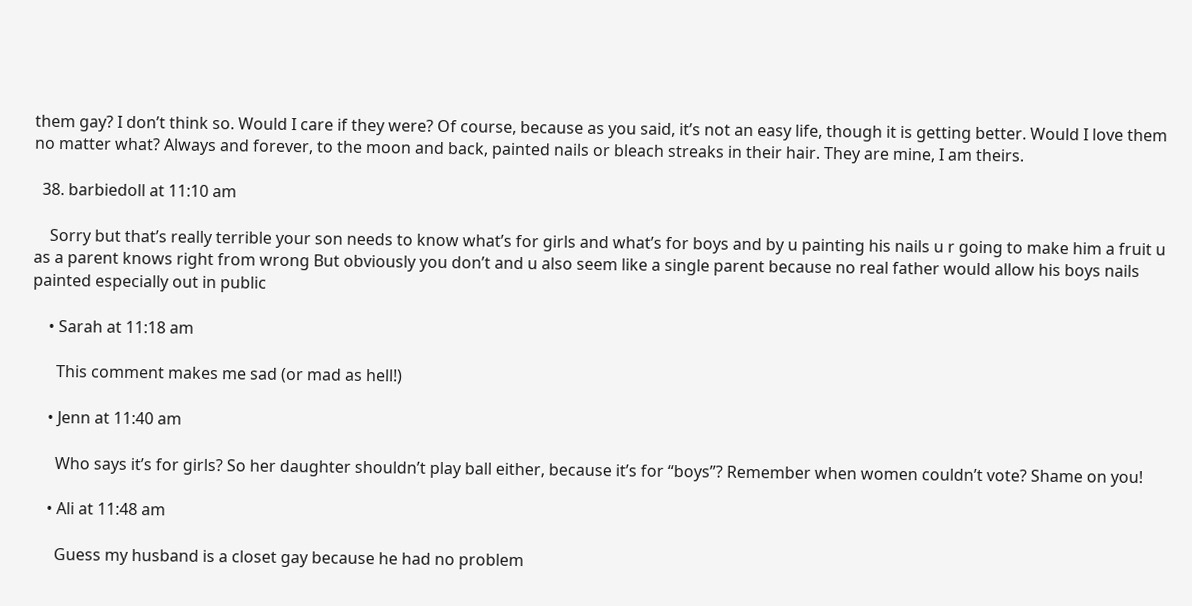them gay? I don’t think so. Would I care if they were? Of course, because as you said, it’s not an easy life, though it is getting better. Would I love them no matter what? Always and forever, to the moon and back, painted nails or bleach streaks in their hair. They are mine, I am theirs.

  38. barbiedoll at 11:10 am

    Sorry but that’s really terrible your son needs to know what’s for girls and what’s for boys and by u painting his nails u r going to make him a fruit u as a parent knows right from wrong But obviously you don’t and u also seem like a single parent because no real father would allow his boys nails painted especially out in public

    • Sarah at 11:18 am

      This comment makes me sad (or mad as hell!)

    • Jenn at 11:40 am

      Who says it’s for girls? So her daughter shouldn’t play ball either, because it’s for “boys”? Remember when women couldn’t vote? Shame on you!

    • Ali at 11:48 am

      Guess my husband is a closet gay because he had no problem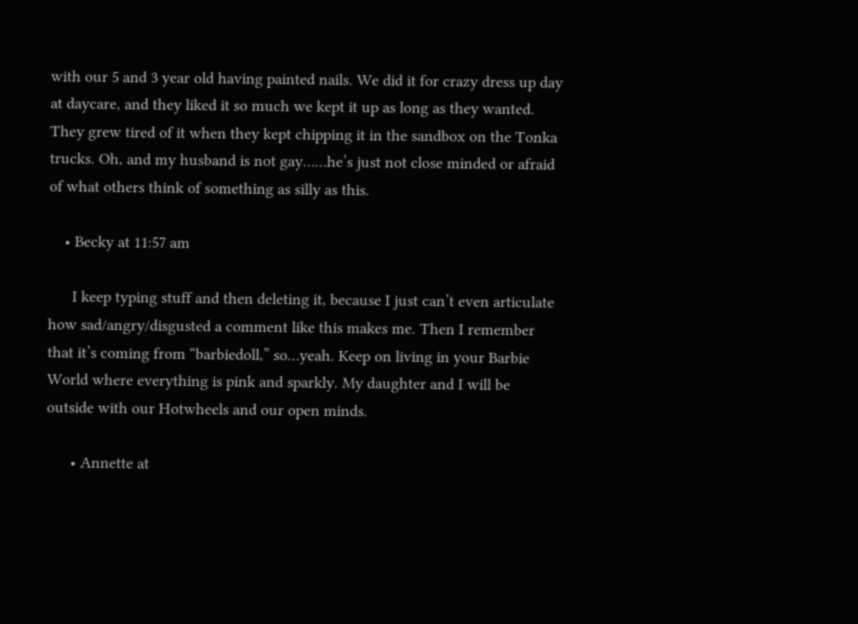with our 5 and 3 year old having painted nails. We did it for crazy dress up day at daycare, and they liked it so much we kept it up as long as they wanted. They grew tired of it when they kept chipping it in the sandbox on the Tonka trucks. Oh, and my husband is not gay……he’s just not close minded or afraid of what others think of something as silly as this.

    • Becky at 11:57 am

      I keep typing stuff and then deleting it, because I just can’t even articulate how sad/angry/disgusted a comment like this makes me. Then I remember that it’s coming from “barbiedoll,” so…yeah. Keep on living in your Barbie World where everything is pink and sparkly. My daughter and I will be outside with our Hotwheels and our open minds.

      • Annette at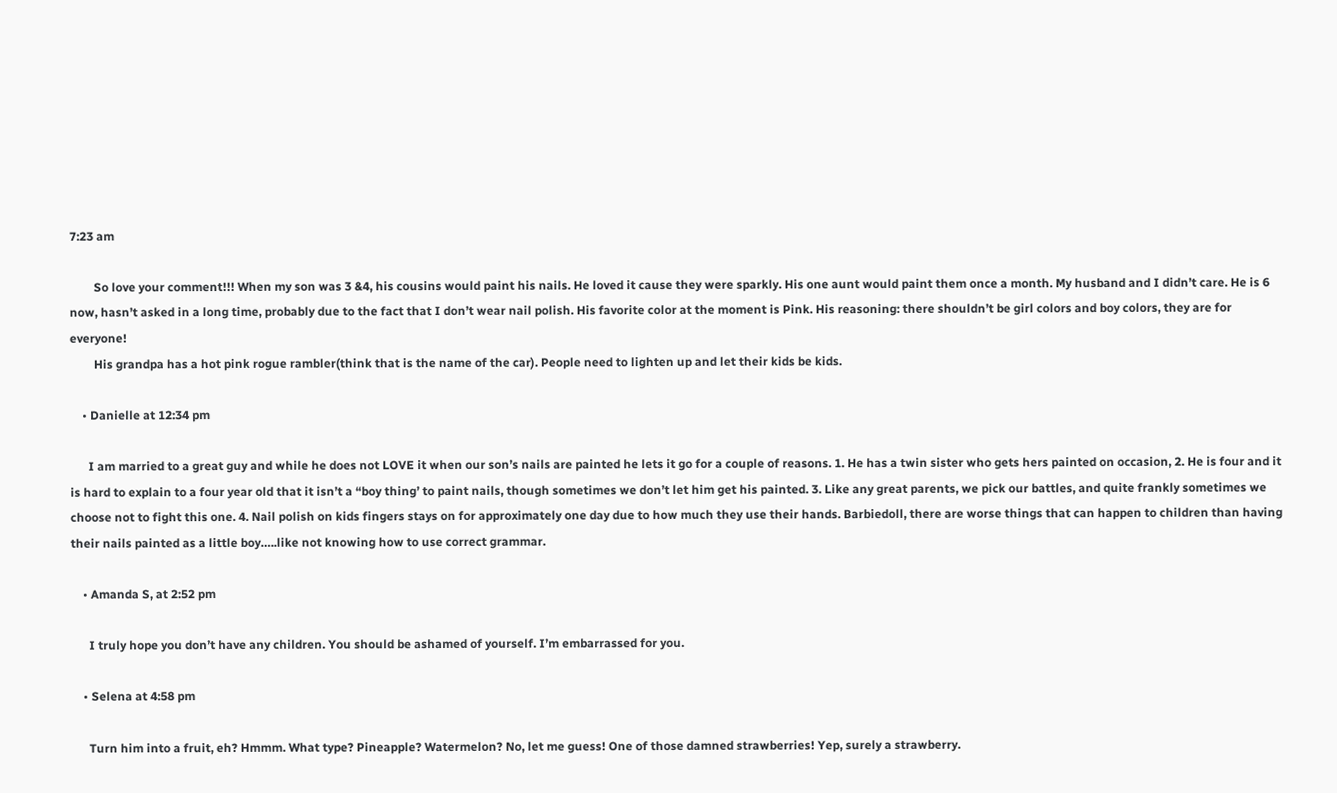7:23 am

        So love your comment!!! When my son was 3 &4, his cousins would paint his nails. He loved it cause they were sparkly. His one aunt would paint them once a month. My husband and I didn’t care. He is 6 now, hasn’t asked in a long time, probably due to the fact that I don’t wear nail polish. His favorite color at the moment is Pink. His reasoning: there shouldn’t be girl colors and boy colors, they are for everyone!
        His grandpa has a hot pink rogue rambler(think that is the name of the car). People need to lighten up and let their kids be kids.

    • Danielle at 12:34 pm

      I am married to a great guy and while he does not LOVE it when our son’s nails are painted he lets it go for a couple of reasons. 1. He has a twin sister who gets hers painted on occasion, 2. He is four and it is hard to explain to a four year old that it isn’t a “boy thing’ to paint nails, though sometimes we don’t let him get his painted. 3. Like any great parents, we pick our battles, and quite frankly sometimes we choose not to fight this one. 4. Nail polish on kids fingers stays on for approximately one day due to how much they use their hands. Barbiedoll, there are worse things that can happen to children than having their nails painted as a little boy…..like not knowing how to use correct grammar.

    • Amanda S, at 2:52 pm

      I truly hope you don’t have any children. You should be ashamed of yourself. I’m embarrassed for you.

    • Selena at 4:58 pm

      Turn him into a fruit, eh? Hmmm. What type? Pineapple? Watermelon? No, let me guess! One of those damned strawberries! Yep, surely a strawberry.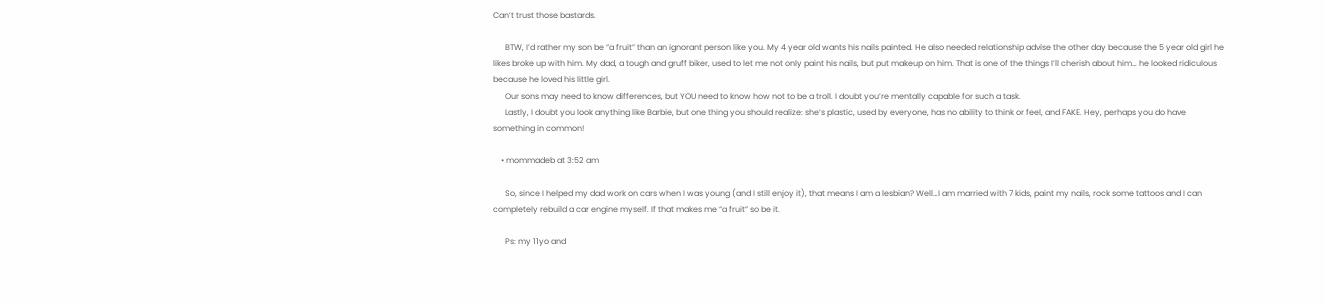Can’t trust those bastards.

      BTW, I’d rather my son be “a fruit” than an ignorant person like you. My 4 year old wants his nails painted. He also needed relationship advise the other day because the 5 year old girl he likes broke up with him. My dad, a tough and gruff biker, used to let me not only paint his nails, but put makeup on him. That is one of the things I’ll cherish about him… he looked ridiculous because he loved his little girl.
      Our sons may need to know differences, but YOU need to know how not to be a troll. I doubt you’re mentally capable for such a task.
      Lastly, I doubt you look anything like Barbie, but one thing you should realize: she’s plastic, used by everyone, has no ability to think or feel, and FAKE. Hey, perhaps you do have something in common!

    • mommadeb at 3:52 am

      So, since I helped my dad work on cars when I was young (and I still enjoy it), that means I am a lesbian? Well…I am married with 7 kids, paint my nails, rock some tattoos and I can completely rebuild a car engine myself. If that makes me “a fruit” so be it.

      Ps: my 11yo and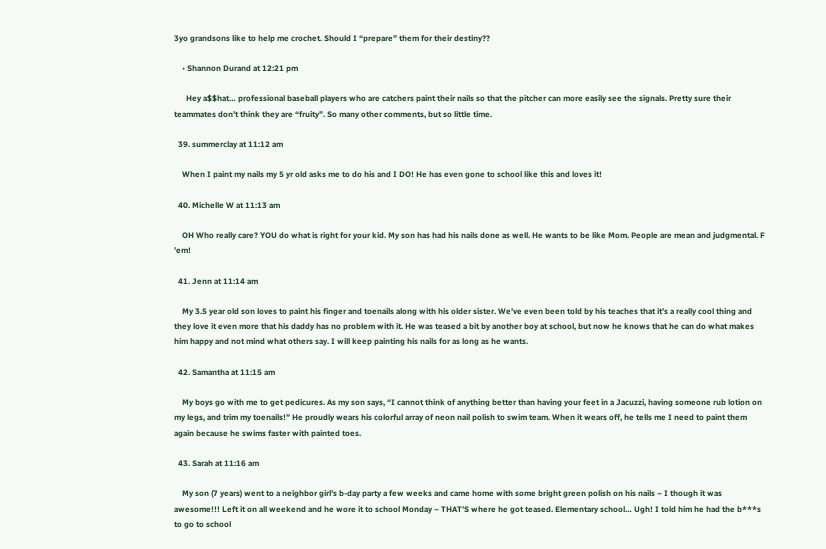3yo grandsons like to help me crochet. Should I “prepare” them for their destiny??

    • Shannon Durand at 12:21 pm

      Hey a$$hat… professional baseball players who are catchers paint their nails so that the pitcher can more easily see the signals. Pretty sure their teammates don’t think they are “fruity”. So many other comments, but so little time.

  39. summerclay at 11:12 am

    When I paint my nails my 5 yr old asks me to do his and I DO! He has even gone to school like this and loves it!

  40. Michelle W at 11:13 am

    OH Who really care? YOU do what is right for your kid. My son has had his nails done as well. He wants to be like Mom. People are mean and judgmental. F ’em!

  41. Jenn at 11:14 am

    My 3.5 year old son loves to paint his finger and toenails along with his older sister. We’ve even been told by his teaches that it’s a really cool thing and they love it even more that his daddy has no problem with it. He was teased a bit by another boy at school, but now he knows that he can do what makes him happy and not mind what others say. I will keep painting his nails for as long as he wants.

  42. Samantha at 11:15 am

    My boys go with me to get pedicures. As my son says, “I cannot think of anything better than having your feet in a Jacuzzi, having someone rub lotion on my legs, and trim my toenails!” He proudly wears his colorful array of neon nail polish to swim team. When it wears off, he tells me I need to paint them again because he swims faster with painted toes.

  43. Sarah at 11:16 am

    My son (7 years) went to a neighbor girl’s b-day party a few weeks and came home with some bright green polish on his nails – I though it was awesome!!! Left it on all weekend and he wore it to school Monday – THAT’S where he got teased. Elementary school… Ugh! I told him he had the b***s to go to school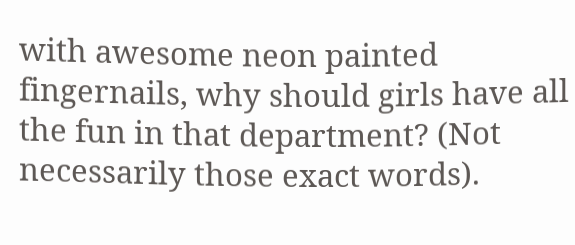with awesome neon painted fingernails, why should girls have all the fun in that department? (Not necessarily those exact words).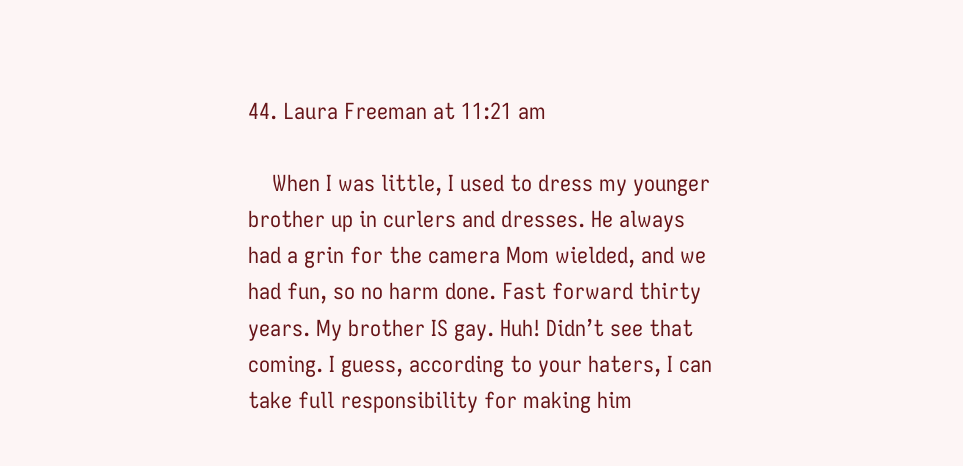44. Laura Freeman at 11:21 am

    When I was little, I used to dress my younger brother up in curlers and dresses. He always had a grin for the camera Mom wielded, and we had fun, so no harm done. Fast forward thirty years. My brother IS gay. Huh! Didn’t see that coming. I guess, according to your haters, I can take full responsibility for making him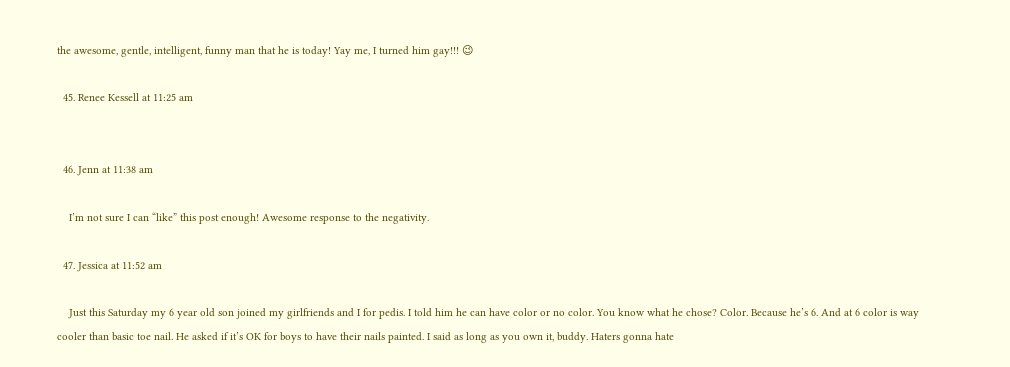the awesome, gentle, intelligent, funny man that he is today! Yay me, I turned him gay!!! 😉

  45. Renee Kessell at 11:25 am


  46. Jenn at 11:38 am

    I’m not sure I can “like” this post enough! Awesome response to the negativity.

  47. Jessica at 11:52 am

    Just this Saturday my 6 year old son joined my girlfriends and I for pedis. I told him he can have color or no color. You know what he chose? Color. Because he’s 6. And at 6 color is way cooler than basic toe nail. He asked if it’s OK for boys to have their nails painted. I said as long as you own it, buddy. Haters gonna hate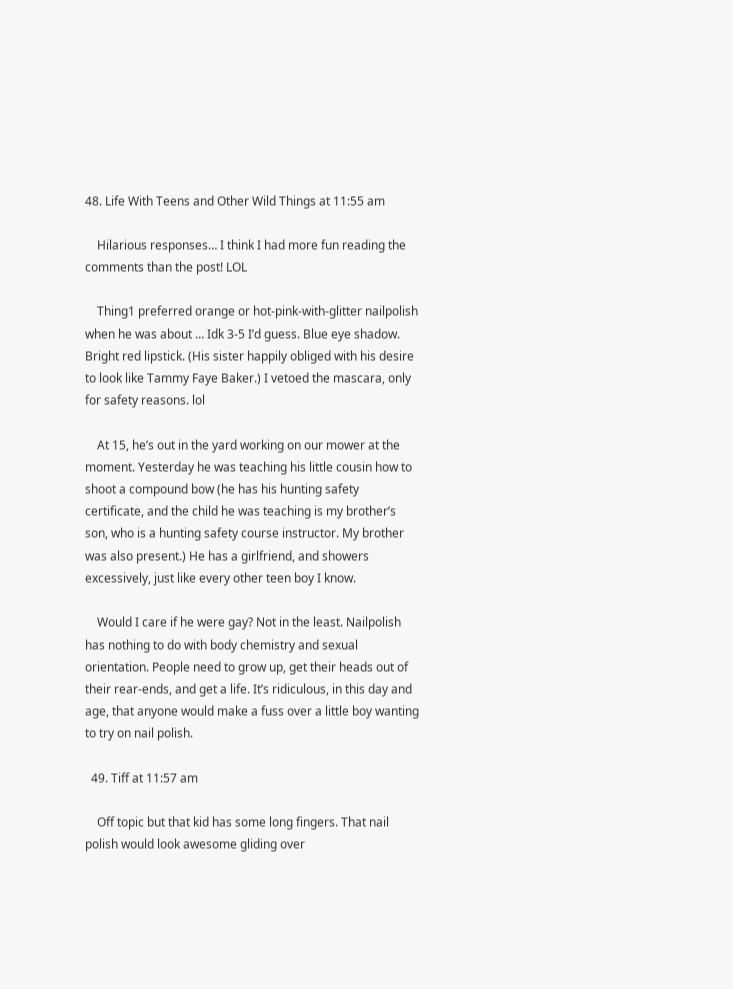48. Life With Teens and Other Wild Things at 11:55 am

    Hilarious responses… I think I had more fun reading the comments than the post! LOL

    Thing1 preferred orange or hot-pink-with-glitter nailpolish when he was about … Idk 3-5 I’d guess. Blue eye shadow. Bright red lipstick. (His sister happily obliged with his desire to look like Tammy Faye Baker.) I vetoed the mascara, only for safety reasons. lol

    At 15, he’s out in the yard working on our mower at the moment. Yesterday he was teaching his little cousin how to shoot a compound bow (he has his hunting safety certificate, and the child he was teaching is my brother’s son, who is a hunting safety course instructor. My brother was also present.) He has a girlfriend, and showers excessively, just like every other teen boy I know.

    Would I care if he were gay? Not in the least. Nailpolish has nothing to do with body chemistry and sexual orientation. People need to grow up, get their heads out of their rear-ends, and get a life. It’s ridiculous, in this day and age, that anyone would make a fuss over a little boy wanting to try on nail polish.

  49. Tiff at 11:57 am

    Off topic but that kid has some long fingers. That nail polish would look awesome gliding over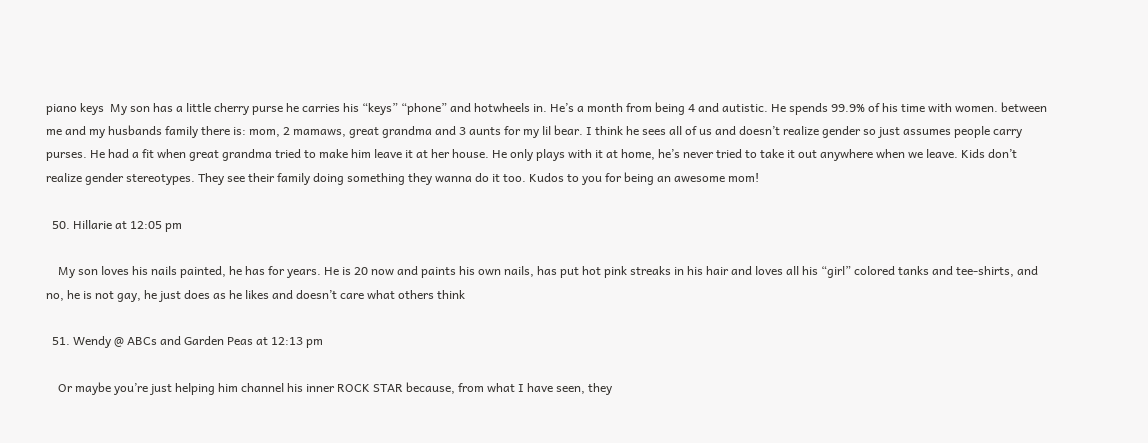piano keys  My son has a little cherry purse he carries his “keys” “phone” and hotwheels in. He’s a month from being 4 and autistic. He spends 99.9% of his time with women. between me and my husbands family there is: mom, 2 mamaws, great grandma and 3 aunts for my lil bear. I think he sees all of us and doesn’t realize gender so just assumes people carry purses. He had a fit when great grandma tried to make him leave it at her house. He only plays with it at home, he’s never tried to take it out anywhere when we leave. Kids don’t realize gender stereotypes. They see their family doing something they wanna do it too. Kudos to you for being an awesome mom!

  50. Hillarie at 12:05 pm

    My son loves his nails painted, he has for years. He is 20 now and paints his own nails, has put hot pink streaks in his hair and loves all his “girl” colored tanks and tee-shirts, and no, he is not gay, he just does as he likes and doesn’t care what others think

  51. Wendy @ ABCs and Garden Peas at 12:13 pm

    Or maybe you’re just helping him channel his inner ROCK STAR because, from what I have seen, they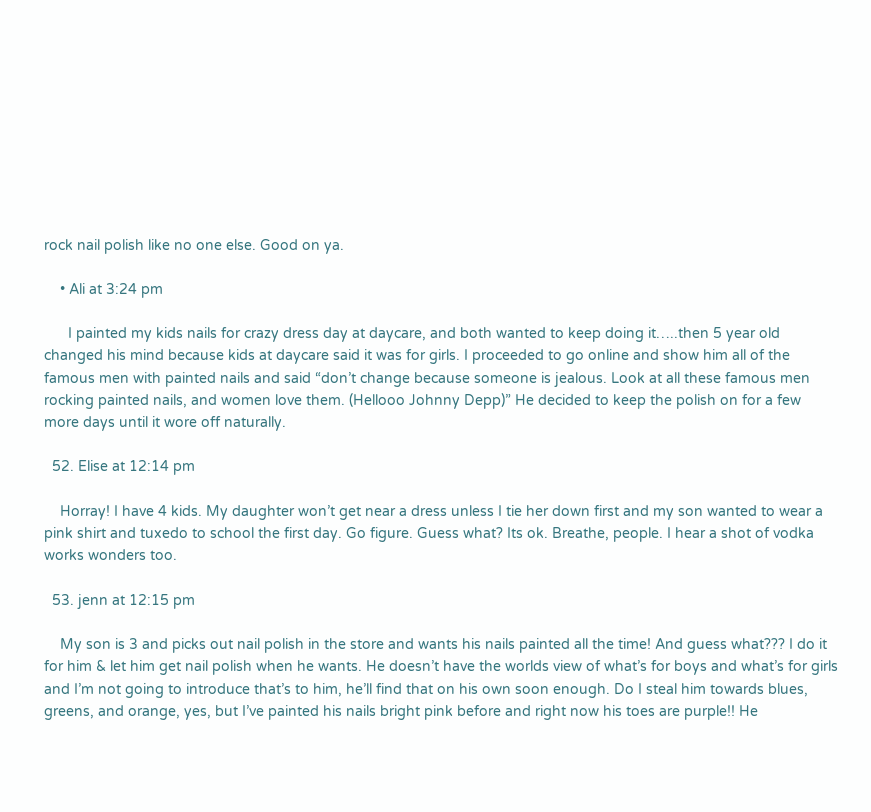rock nail polish like no one else. Good on ya.

    • Ali at 3:24 pm

      I painted my kids nails for crazy dress day at daycare, and both wanted to keep doing it…..then 5 year old changed his mind because kids at daycare said it was for girls. I proceeded to go online and show him all of the famous men with painted nails and said “don’t change because someone is jealous. Look at all these famous men rocking painted nails, and women love them. (Hellooo Johnny Depp)” He decided to keep the polish on for a few more days until it wore off naturally.

  52. Elise at 12:14 pm

    Horray! I have 4 kids. My daughter won’t get near a dress unless I tie her down first and my son wanted to wear a pink shirt and tuxedo to school the first day. Go figure. Guess what? Its ok. Breathe, people. I hear a shot of vodka works wonders too.

  53. jenn at 12:15 pm

    My son is 3 and picks out nail polish in the store and wants his nails painted all the time! And guess what??? I do it for him & let him get nail polish when he wants. He doesn’t have the worlds view of what’s for boys and what’s for girls and I’m not going to introduce that’s to him, he’ll find that on his own soon enough. Do I steal him towards blues, greens, and orange, yes, but I’ve painted his nails bright pink before and right now his toes are purple!! He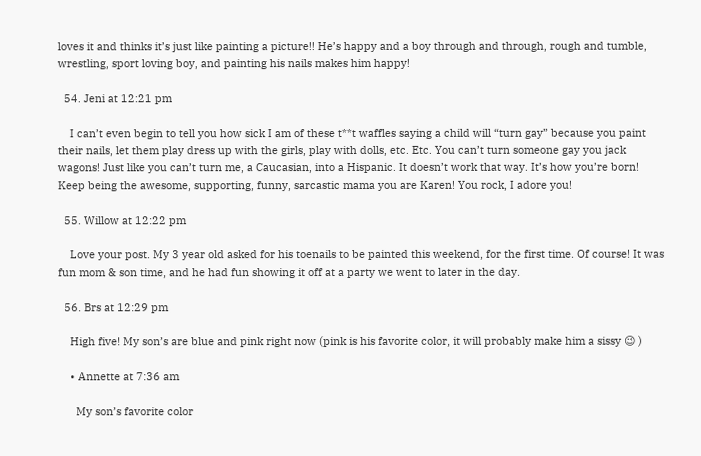loves it and thinks it’s just like painting a picture!! He’s happy and a boy through and through, rough and tumble, wrestling, sport loving boy, and painting his nails makes him happy!

  54. Jeni at 12:21 pm

    I can’t even begin to tell you how sick I am of these t**t waffles saying a child will “turn gay” because you paint their nails, let them play dress up with the girls, play with dolls, etc. Etc. You can’t turn someone gay you jack wagons! Just like you can’t turn me, a Caucasian, into a Hispanic. It doesn’t work that way. It’s how you’re born! Keep being the awesome, supporting, funny, sarcastic mama you are Karen! You rock, I adore you!

  55. Willow at 12:22 pm

    Love your post. My 3 year old asked for his toenails to be painted this weekend, for the first time. Of course! It was fun mom & son time, and he had fun showing it off at a party we went to later in the day.

  56. Brs at 12:29 pm

    High five! My son’s are blue and pink right now (pink is his favorite color, it will probably make him a sissy 😉 )

    • Annette at 7:36 am

      My son’s favorite color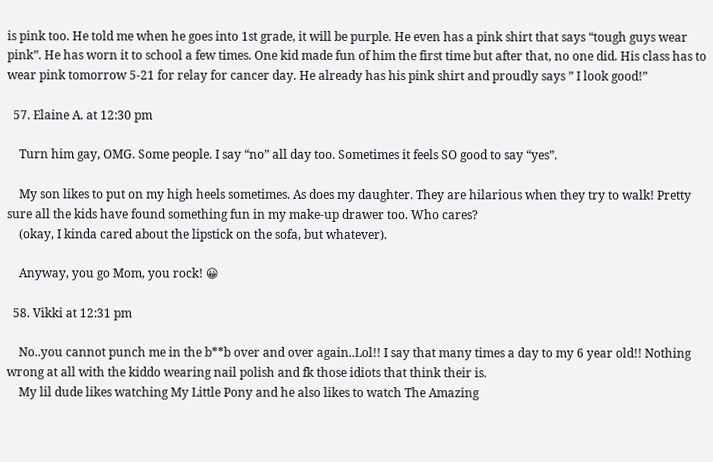is pink too. He told me when he goes into 1st grade, it will be purple. He even has a pink shirt that says “tough guys wear pink”. He has worn it to school a few times. One kid made fun of him the first time but after that, no one did. His class has to wear pink tomorrow 5-21 for relay for cancer day. He already has his pink shirt and proudly says ” I look good!”

  57. Elaine A. at 12:30 pm

    Turn him gay, OMG. Some people. I say “no” all day too. Sometimes it feels SO good to say “yes”.

    My son likes to put on my high heels sometimes. As does my daughter. They are hilarious when they try to walk! Pretty sure all the kids have found something fun in my make-up drawer too. Who cares?
    (okay, I kinda cared about the lipstick on the sofa, but whatever).

    Anyway, you go Mom, you rock! 😀

  58. Vikki at 12:31 pm

    No..you cannot punch me in the b**b over and over again..Lol!! I say that many times a day to my 6 year old!! Nothing wrong at all with the kiddo wearing nail polish and fk those idiots that think their is.
    My lil dude likes watching My Little Pony and he also likes to watch The Amazing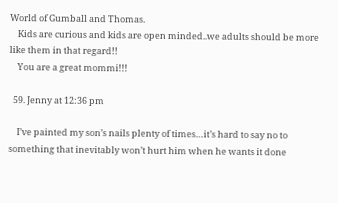World of Gumball and Thomas.
    Kids are curious and kids are open minded..we adults should be more like them in that regard!!
    You are a great mommi!!!

  59. Jenny at 12:36 pm

    I’ve painted my son’s nails plenty of times…it’s hard to say no to something that inevitably won’t hurt him when he wants it done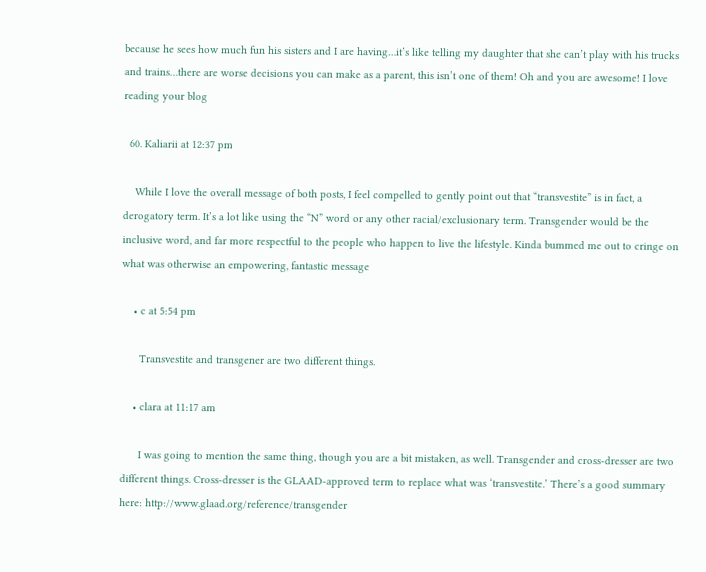because he sees how much fun his sisters and I are having…it’s like telling my daughter that she can’t play with his trucks and trains…there are worse decisions you can make as a parent, this isn’t one of them! Oh and you are awesome! I love reading your blog

  60. Kaliarii at 12:37 pm

    While I love the overall message of both posts, I feel compelled to gently point out that “transvestite” is in fact, a derogatory term. It’s a lot like using the “N” word or any other racial/exclusionary term. Transgender would be the inclusive word, and far more respectful to the people who happen to live the lifestyle. Kinda bummed me out to cringe on what was otherwise an empowering, fantastic message

    • c at 5:54 pm

      Transvestite and transgener are two different things.

    • clara at 11:17 am

      I was going to mention the same thing, though you are a bit mistaken, as well. Transgender and cross-dresser are two different things. Cross-dresser is the GLAAD-approved term to replace what was ‘transvestite.’ There’s a good summary here: http://www.glaad.org/reference/transgender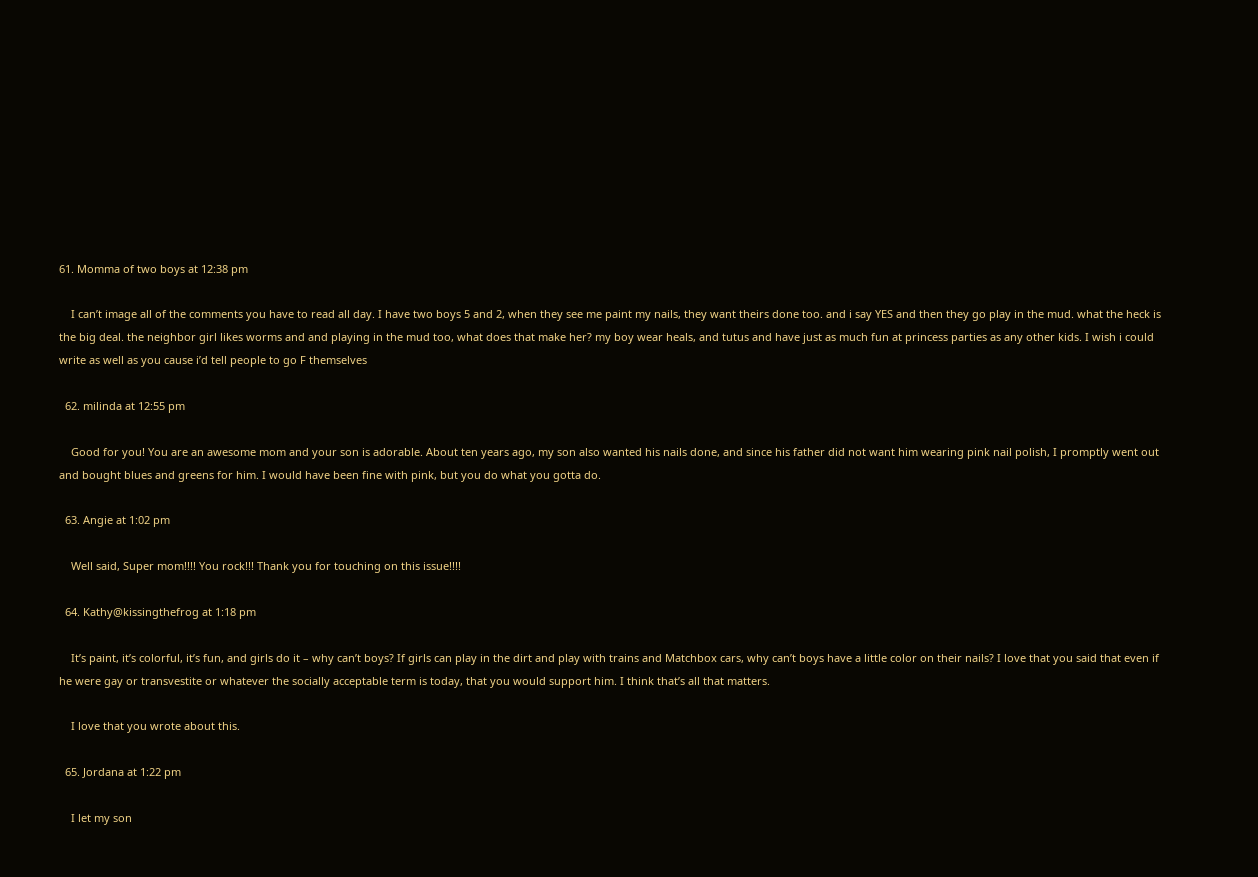61. Momma of two boys at 12:38 pm

    I can’t image all of the comments you have to read all day. I have two boys 5 and 2, when they see me paint my nails, they want theirs done too. and i say YES and then they go play in the mud. what the heck is the big deal. the neighbor girl likes worms and and playing in the mud too, what does that make her? my boy wear heals, and tutus and have just as much fun at princess parties as any other kids. I wish i could write as well as you cause i’d tell people to go F themselves

  62. milinda at 12:55 pm

    Good for you! You are an awesome mom and your son is adorable. About ten years ago, my son also wanted his nails done, and since his father did not want him wearing pink nail polish, I promptly went out and bought blues and greens for him. I would have been fine with pink, but you do what you gotta do.

  63. Angie at 1:02 pm

    Well said, Super mom!!!! You rock!!! Thank you for touching on this issue!!!!

  64. Kathy@kissingthefrog at 1:18 pm

    It’s paint, it’s colorful, it’s fun, and girls do it – why can’t boys? If girls can play in the dirt and play with trains and Matchbox cars, why can’t boys have a little color on their nails? I love that you said that even if he were gay or transvestite or whatever the socially acceptable term is today, that you would support him. I think that’s all that matters.

    I love that you wrote about this.

  65. Jordana at 1:22 pm

    I let my son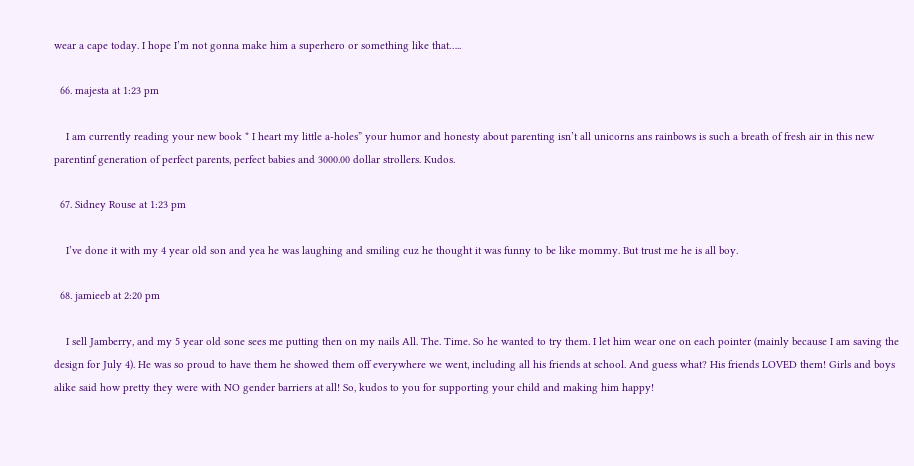wear a cape today. I hope I’m not gonna make him a superhero or something like that…..

  66. majesta at 1:23 pm

    I am currently reading your new book * I heart my little a-holes” your humor and honesty about parenting isn’t all unicorns ans rainbows is such a breath of fresh air in this new parentinf generation of perfect parents, perfect babies and 3000.00 dollar strollers. Kudos.

  67. Sidney Rouse at 1:23 pm

    I’ve done it with my 4 year old son and yea he was laughing and smiling cuz he thought it was funny to be like mommy. But trust me he is all boy.

  68. jamieeb at 2:20 pm

    I sell Jamberry, and my 5 year old sone sees me putting then on my nails All. The. Time. So he wanted to try them. I let him wear one on each pointer (mainly because I am saving the design for July 4). He was so proud to have them he showed them off everywhere we went, including all his friends at school. And guess what? His friends LOVED them! Girls and boys alike said how pretty they were with NO gender barriers at all! So, kudos to you for supporting your child and making him happy!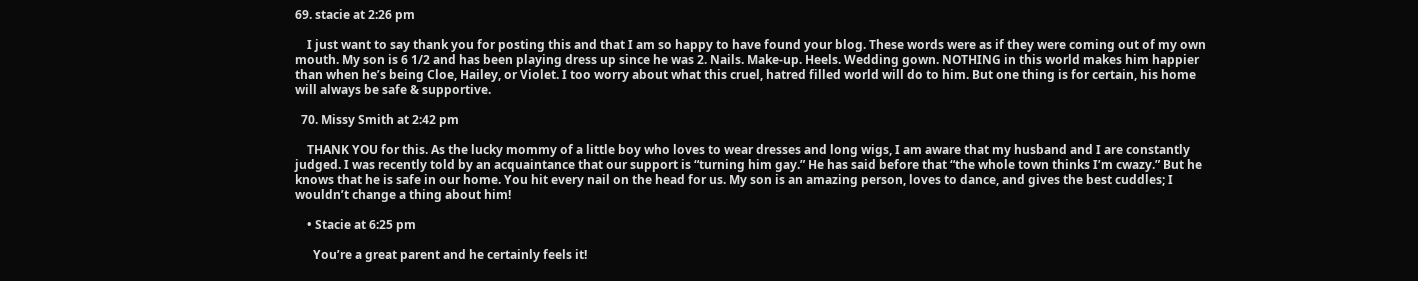69. stacie at 2:26 pm

    I just want to say thank you for posting this and that I am so happy to have found your blog. These words were as if they were coming out of my own mouth. My son is 6 1/2 and has been playing dress up since he was 2. Nails. Make-up. Heels. Wedding gown. NOTHING in this world makes him happier than when he’s being Cloe, Hailey, or Violet. I too worry about what this cruel, hatred filled world will do to him. But one thing is for certain, his home will always be safe & supportive.

  70. Missy Smith at 2:42 pm

    THANK YOU for this. As the lucky mommy of a little boy who loves to wear dresses and long wigs, I am aware that my husband and I are constantly judged. I was recently told by an acquaintance that our support is “turning him gay.” He has said before that “the whole town thinks I’m cwazy.” But he knows that he is safe in our home. You hit every nail on the head for us. My son is an amazing person, loves to dance, and gives the best cuddles; I wouldn’t change a thing about him!

    • Stacie at 6:25 pm

      You’re a great parent and he certainly feels it!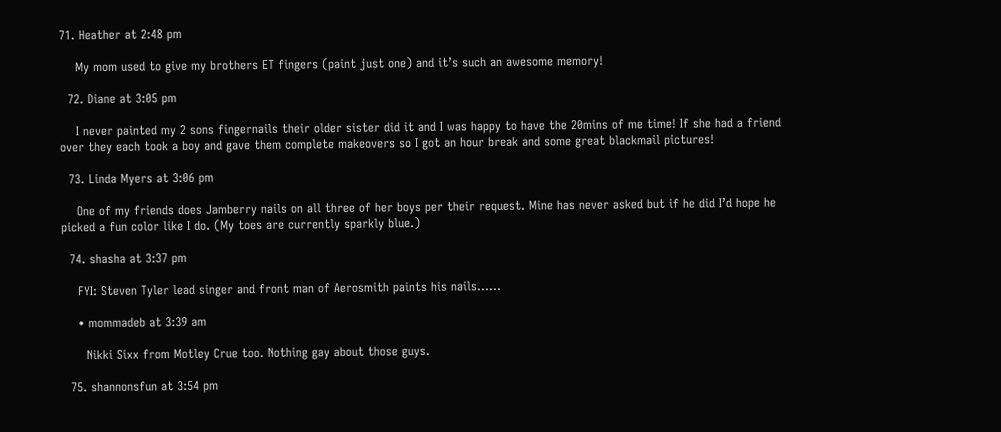71. Heather at 2:48 pm

    My mom used to give my brothers ET fingers (paint just one) and it’s such an awesome memory!

  72. Diane at 3:05 pm

    I never painted my 2 sons fingernails their older sister did it and I was happy to have the 20mins of me time! If she had a friend over they each took a boy and gave them complete makeovers so I got an hour break and some great blackmail pictures!

  73. Linda Myers at 3:06 pm

    One of my friends does Jamberry nails on all three of her boys per their request. Mine has never asked but if he did I’d hope he picked a fun color like I do. (My toes are currently sparkly blue.)

  74. shasha at 3:37 pm

    FYI: Steven Tyler lead singer and front man of Aerosmith paints his nails……

    • mommadeb at 3:39 am

      Nikki Sixx from Motley Crue too. Nothing gay about those guys.

  75. shannonsfun at 3:54 pm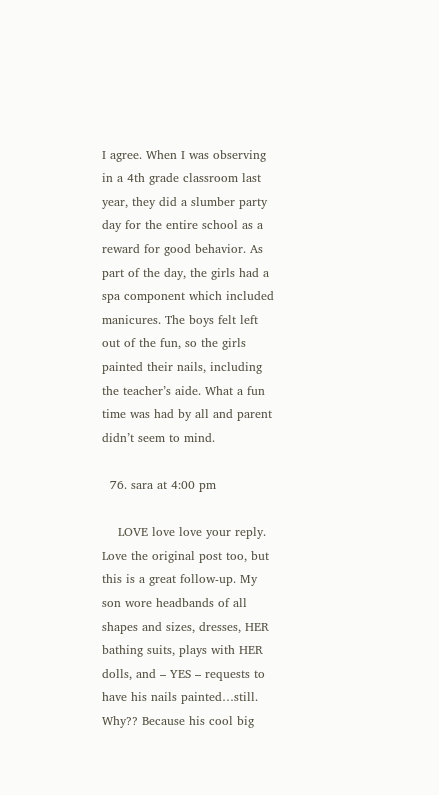I agree. When I was observing in a 4th grade classroom last year, they did a slumber party day for the entire school as a reward for good behavior. As part of the day, the girls had a spa component which included manicures. The boys felt left out of the fun, so the girls painted their nails, including the teacher’s aide. What a fun time was had by all and parent didn’t seem to mind.

  76. sara at 4:00 pm

    LOVE love love your reply. Love the original post too, but this is a great follow-up. My son wore headbands of all shapes and sizes, dresses, HER bathing suits, plays with HER dolls, and – YES – requests to have his nails painted…still. Why?? Because his cool big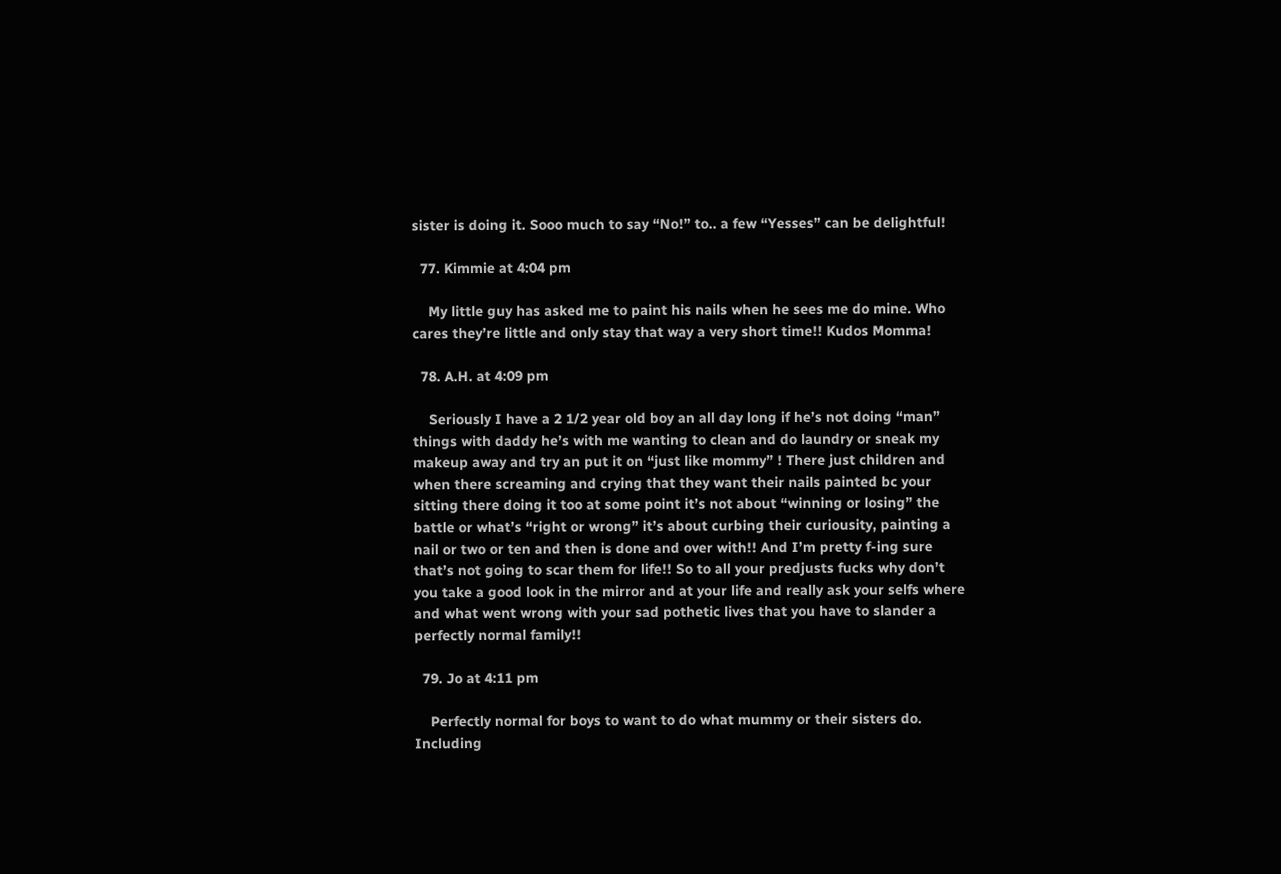sister is doing it. Sooo much to say “No!” to.. a few “Yesses” can be delightful!

  77. Kimmie at 4:04 pm

    My little guy has asked me to paint his nails when he sees me do mine. Who cares they’re little and only stay that way a very short time!! Kudos Momma!

  78. A.H. at 4:09 pm

    Seriously I have a 2 1/2 year old boy an all day long if he’s not doing “man” things with daddy he’s with me wanting to clean and do laundry or sneak my makeup away and try an put it on “just like mommy” ! There just children and when there screaming and crying that they want their nails painted bc your sitting there doing it too at some point it’s not about “winning or losing” the battle or what’s “right or wrong” it’s about curbing their curiousity, painting a nail or two or ten and then is done and over with!! And I’m pretty f-ing sure that’s not going to scar them for life!! So to all your predjusts fucks why don’t you take a good look in the mirror and at your life and really ask your selfs where and what went wrong with your sad pothetic lives that you have to slander a perfectly normal family!!

  79. Jo at 4:11 pm

    Perfectly normal for boys to want to do what mummy or their sisters do. Including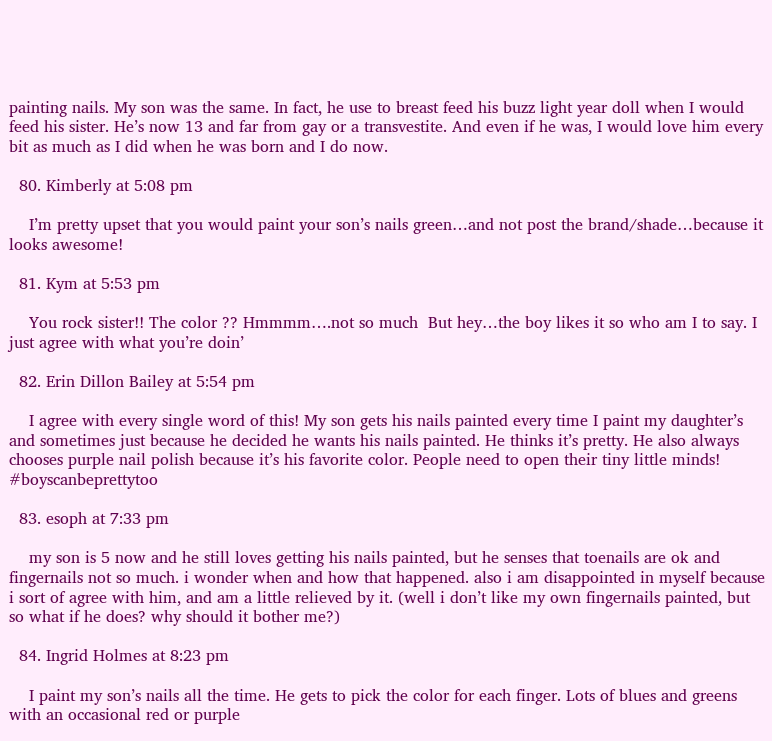painting nails. My son was the same. In fact, he use to breast feed his buzz light year doll when I would feed his sister. He’s now 13 and far from gay or a transvestite. And even if he was, I would love him every bit as much as I did when he was born and I do now.

  80. Kimberly at 5:08 pm

    I’m pretty upset that you would paint your son’s nails green…and not post the brand/shade…because it looks awesome!

  81. Kym at 5:53 pm

    You rock sister!! The color ?? Hmmmm….not so much  But hey…the boy likes it so who am I to say. I just agree with what you’re doin’

  82. Erin Dillon Bailey at 5:54 pm

    I agree with every single word of this! My son gets his nails painted every time I paint my daughter’s and sometimes just because he decided he wants his nails painted. He thinks it’s pretty. He also always chooses purple nail polish because it’s his favorite color. People need to open their tiny little minds! #boyscanbeprettytoo

  83. esoph at 7:33 pm

    my son is 5 now and he still loves getting his nails painted, but he senses that toenails are ok and fingernails not so much. i wonder when and how that happened. also i am disappointed in myself because i sort of agree with him, and am a little relieved by it. (well i don’t like my own fingernails painted, but so what if he does? why should it bother me?)

  84. Ingrid Holmes at 8:23 pm

    I paint my son’s nails all the time. He gets to pick the color for each finger. Lots of blues and greens with an occasional red or purple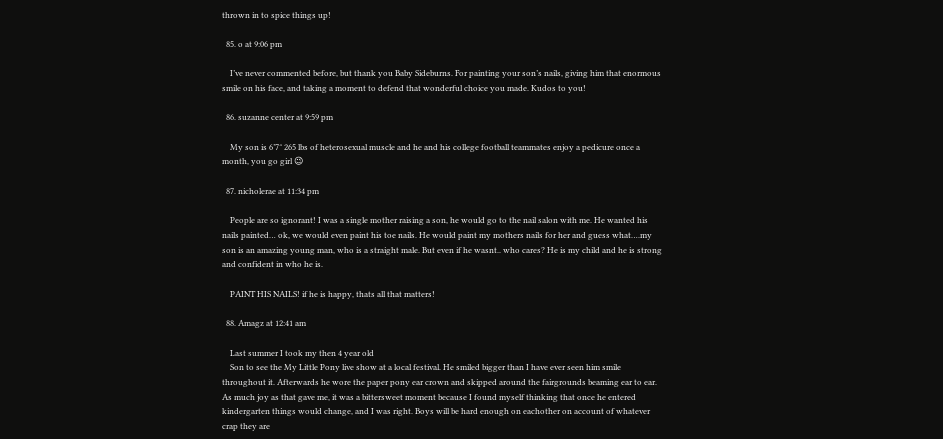thrown in to spice things up!

  85. o at 9:06 pm

    I’ve never commented before, but thank you Baby Sideburns. For painting your son’s nails, giving him that enormous smile on his face, and taking a moment to defend that wonderful choice you made. Kudos to you!

  86. suzanne center at 9:59 pm

    My son is 6’7″ 265 lbs of heterosexual muscle and he and his college football teammates enjoy a pedicure once a month, you go girl 😉

  87. nicholerae at 11:34 pm

    People are so ignorant! I was a single mother raising a son, he would go to the nail salon with me. He wanted his nails painted… ok, we would even paint his toe nails. He would paint my mothers nails for her and guess what….my son is an amazing young man, who is a straight male. But even if he wasnt.. who cares? He is my child and he is strong and confident in who he is.

    PAINT HIS NAILS! if he is happy, thats all that matters!

  88. Amagz at 12:41 am

    Last summer I took my then 4 year old
    Son to see the My Little Pony live show at a local festival. He smiled bigger than I have ever seen him smile throughout it. Afterwards he wore the paper pony ear crown and skipped around the fairgrounds beaming ear to ear. As much joy as that gave me, it was a bittersweet moment because I found myself thinking that once he entered kindergarten things would change, and I was right. Boys will be hard enough on eachother on account of whatever crap they are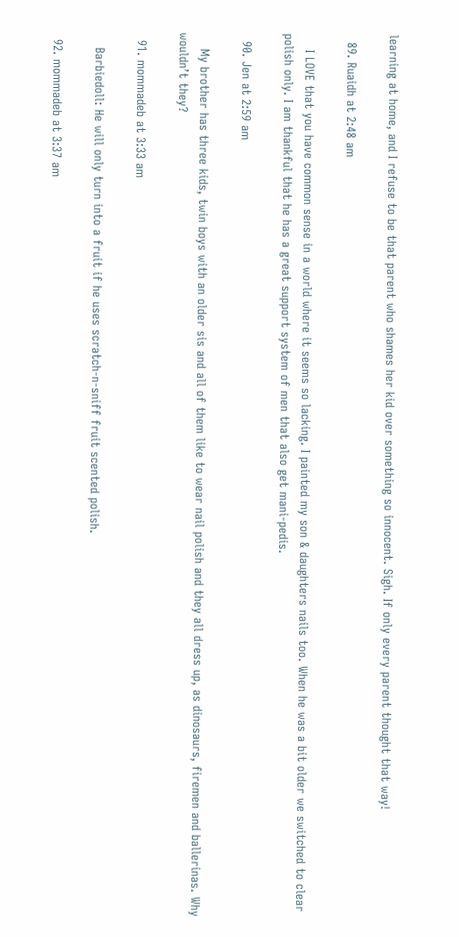learning at home, and I refuse to be that parent who shames her kid over something so innocent. Sigh. If only every parent thought that way!

  89. Ruaidh at 2:48 am

    I LOVE that you have common sense in a world where it seems so lacking. I painted my son & daughters nails too. When he was a bit older we switched to clear polish only. I am thankful that he has a great support system of men that also get mani-pedis.

  90. Jen at 2:59 am

    My brother has three kids, twin boys with an older sis and all of them like to wear nail polish and they all dress up, as dinosaurs, firemen and ballerinas. Why wouldn’t they?

  91. mommadeb at 3:33 am

    Barbiedoll: He will only turn into a fruit if he uses scratch-n-sniff fruit scented polish.

  92. mommadeb at 3:37 am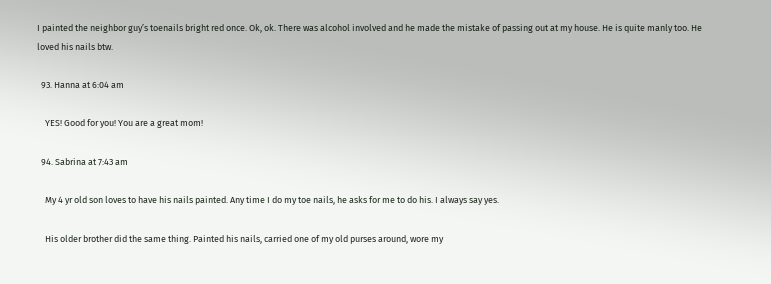I painted the neighbor guy’s toenails bright red once. Ok, ok. There was alcohol involved and he made the mistake of passing out at my house. He is quite manly too. He loved his nails btw.

  93. Hanna at 6:04 am

    YES! Good for you! You are a great mom!

  94. Sabrina at 7:43 am

    My 4 yr old son loves to have his nails painted. Any time I do my toe nails, he asks for me to do his. I always say yes.

    His older brother did the same thing. Painted his nails, carried one of my old purses around, wore my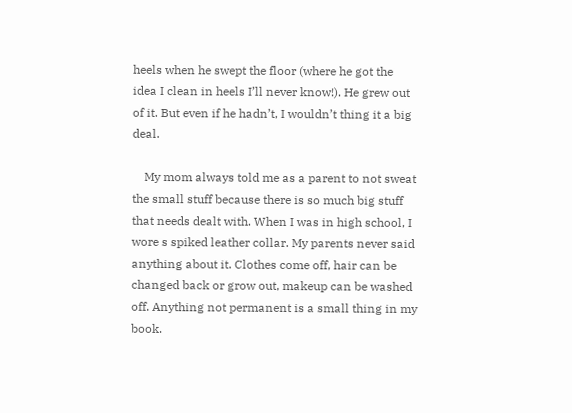heels when he swept the floor (where he got the idea I clean in heels I’ll never know!). He grew out of it. But even if he hadn’t, I wouldn’t thing it a big deal.

    My mom always told me as a parent to not sweat the small stuff because there is so much big stuff that needs dealt with. When I was in high school, I wore s spiked leather collar. My parents never said anything about it. Clothes come off, hair can be changed back or grow out, makeup can be washed off. Anything not permanent is a small thing in my book.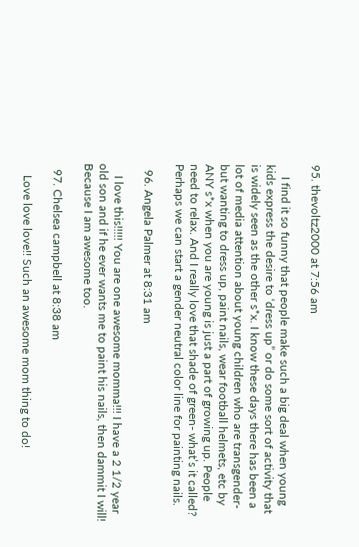95. thevoltz2000 at 7:56 am

    I find it so funny that people make such a big deal when young kids express the desire to ‘dress up” or do some sort of activity that is widely seen as the other s*x. I know these days there has been a lot of media attention about young children who are transgender- but wanting to dress up, paint nails, wear football helmets, etc by ANY s*x when you are young is just a part of growing up. People need to relax. And I really love that shade of green- what’s it called? Perhaps we can start a gender neutral color line for painting nails.

  96. Angela Palmer at 8:31 am

    I love this!!!!! You are one awesome momma!!! I have a 2 1/2 year old son and if he ever wants me to paint his nails, then dammit I will! Because I am awesome too.

  97. Chelsea campbell at 8:38 am

    Love love love!! Such an awesome mom thing to do!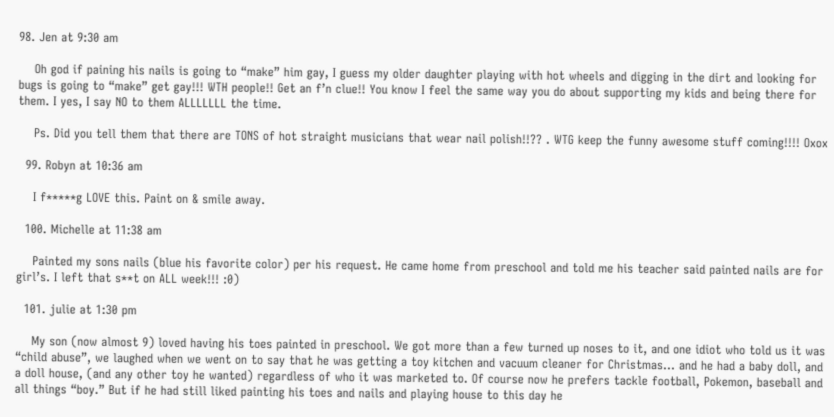98. Jen at 9:30 am

    Oh god if paining his nails is going to “make” him gay, I guess my older daughter playing with hot wheels and digging in the dirt and looking for bugs is going to “make” get gay!!! WTH people!! Get an f’n clue!! You know I feel the same way you do about supporting my kids and being there for them. I yes, I say NO to them ALLLLLLL the time.

    Ps. Did you tell them that there are TONS of hot straight musicians that wear nail polish!!?? . WTG keep the funny awesome stuff coming!!!! Oxox

  99. Robyn at 10:36 am

    I f*****g LOVE this. Paint on & smile away.

  100. Michelle at 11:38 am

    Painted my sons nails (blue his favorite color) per his request. He came home from preschool and told me his teacher said painted nails are for girl’s. I left that s**t on ALL week!!! :0)

  101. julie at 1:30 pm

    My son (now almost 9) loved having his toes painted in preschool. We got more than a few turned up noses to it, and one idiot who told us it was “child abuse”, we laughed when we went on to say that he was getting a toy kitchen and vacuum cleaner for Christmas… and he had a baby doll, and a doll house, (and any other toy he wanted) regardless of who it was marketed to. Of course now he prefers tackle football, Pokemon, baseball and all things “boy.” But if he had still liked painting his toes and nails and playing house to this day he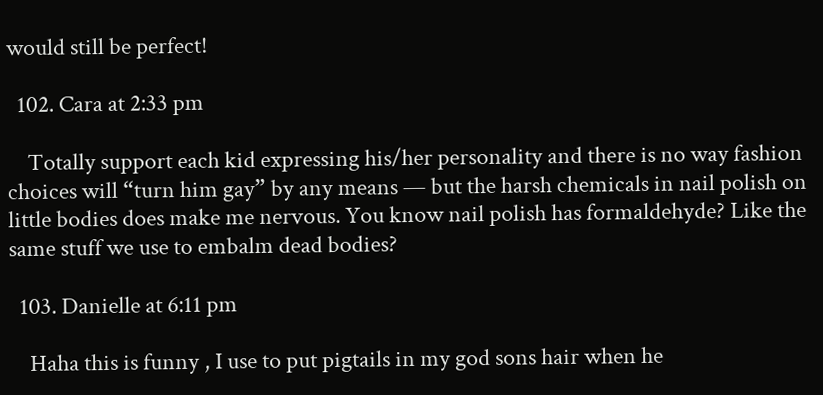would still be perfect!

  102. Cara at 2:33 pm

    Totally support each kid expressing his/her personality and there is no way fashion choices will “turn him gay” by any means — but the harsh chemicals in nail polish on little bodies does make me nervous. You know nail polish has formaldehyde? Like the same stuff we use to embalm dead bodies?

  103. Danielle at 6:11 pm

    Haha this is funny , I use to put pigtails in my god sons hair when he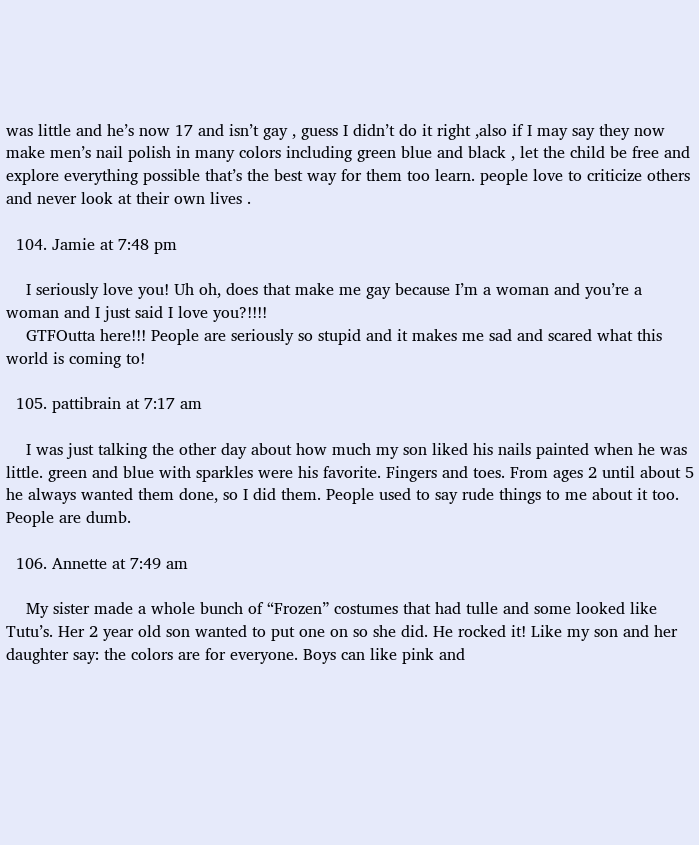was little and he’s now 17 and isn’t gay , guess I didn’t do it right ,also if I may say they now make men’s nail polish in many colors including green blue and black , let the child be free and explore everything possible that’s the best way for them too learn. people love to criticize others and never look at their own lives .

  104. Jamie at 7:48 pm

    I seriously love you! Uh oh, does that make me gay because I’m a woman and you’re a woman and I just said I love you?!!!!
    GTFOutta here!!! People are seriously so stupid and it makes me sad and scared what this world is coming to!

  105. pattibrain at 7:17 am

    I was just talking the other day about how much my son liked his nails painted when he was little. green and blue with sparkles were his favorite. Fingers and toes. From ages 2 until about 5 he always wanted them done, so I did them. People used to say rude things to me about it too. People are dumb.

  106. Annette at 7:49 am

    My sister made a whole bunch of “Frozen” costumes that had tulle and some looked like Tutu’s. Her 2 year old son wanted to put one on so she did. He rocked it! Like my son and her daughter say: the colors are for everyone. Boys can like pink and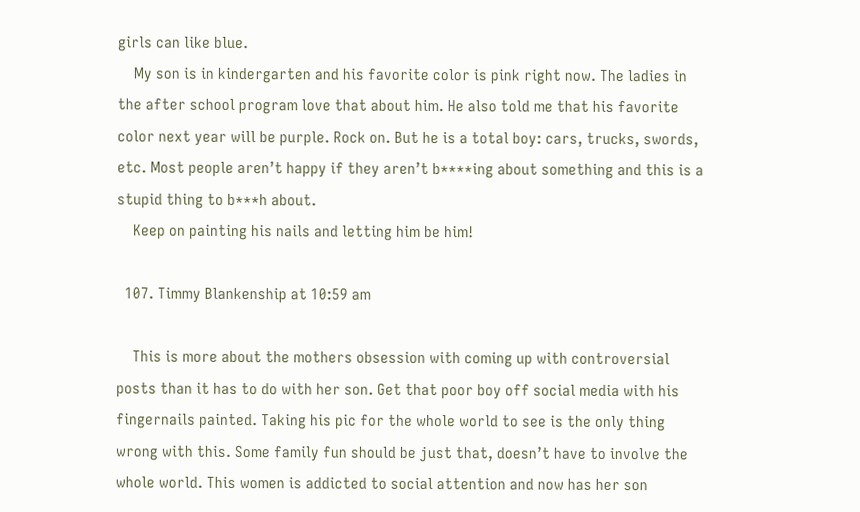girls can like blue.
    My son is in kindergarten and his favorite color is pink right now. The ladies in the after school program love that about him. He also told me that his favorite color next year will be purple. Rock on. But he is a total boy: cars, trucks, swords, etc. Most people aren’t happy if they aren’t b****ing about something and this is a stupid thing to b***h about.
    Keep on painting his nails and letting him be him!

  107. Timmy Blankenship at 10:59 am

    This is more about the mothers obsession with coming up with controversial posts than it has to do with her son. Get that poor boy off social media with his fingernails painted. Taking his pic for the whole world to see is the only thing wrong with this. Some family fun should be just that, doesn’t have to involve the whole world. This women is addicted to social attention and now has her son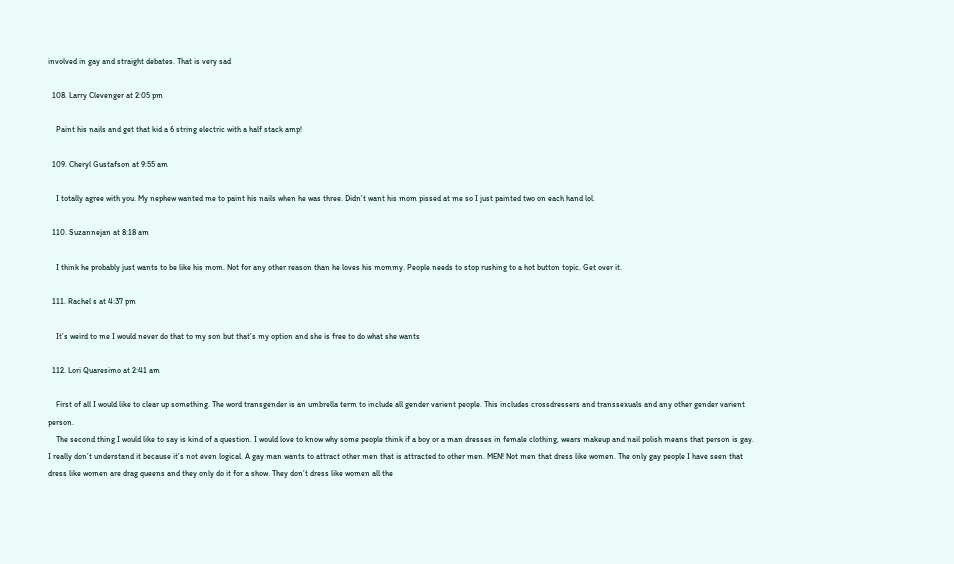involved in gay and straight debates. That is very sad

  108. Larry Clevenger at 2:05 pm

    Paint his nails and get that kid a 6 string electric with a half stack amp!

  109. Cheryl Gustafson at 9:55 am

    I totally agree with you. My nephew wanted me to paint his nails when he was three. Didn’t want his mom pissed at me so I just painted two on each hand lol.

  110. Suzannejan at 8:18 am

    I think he probably just wants to be like his mom. Not for any other reason than he loves his mommy. People needs to stop rushing to a hot button topic. Get over it.

  111. Rachel s at 4:37 pm

    It’s weird to me I would never do that to my son but that’s my option and she is free to do what she wants

  112. Lori Quaresimo at 2:41 am

    First of all I would like to clear up something. The word transgender is an umbrella term to include all gender varient people. This includes crossdressers and transsexuals and any other gender varient person.
    The second thing I would like to say is kind of a question. I would love to know why some people think if a boy or a man dresses in female clothing, wears makeup and nail polish means that person is gay. I really don’t understand it because it’s not even logical. A gay man wants to attract other men that is attracted to other men. MEN! Not men that dress like women. The only gay people I have seen that dress like women are drag queens and they only do it for a show. They don’t dress like women all the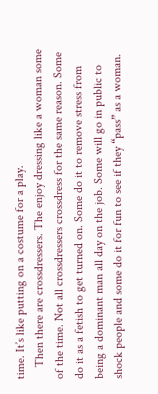time. It’s like putting on a costume for a play.
    Then there are crossdressers. The enjoy dressing like a woman some of the time. Not all crossdressers crossdress for the same reason. Some do it as a fetish to get turned on. Some do it to remove stress from being a dominant man all day on the job. Some will go in public to shock people and some do it for fun to see if they “pass” as a woman.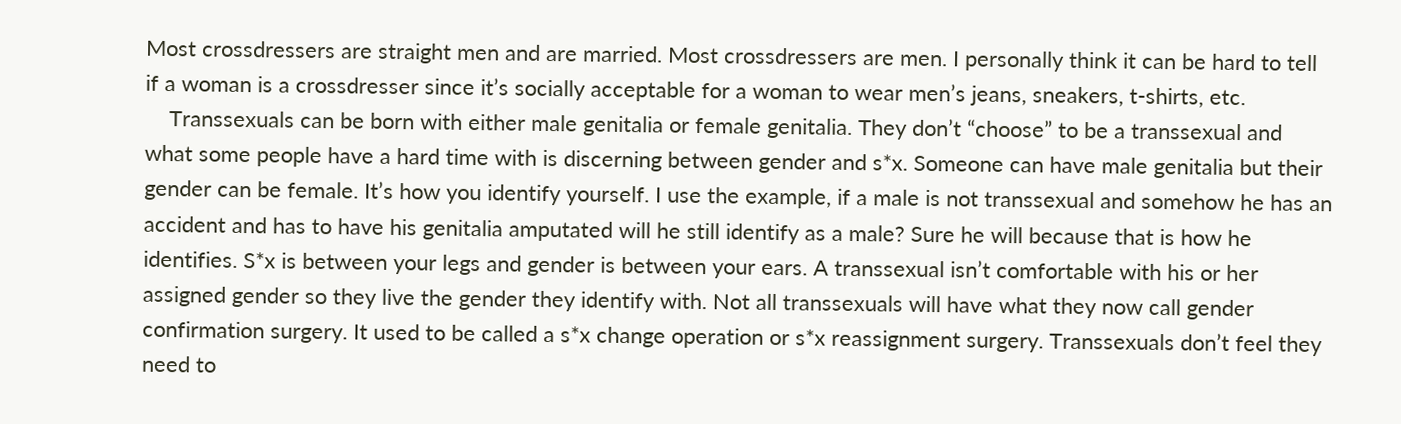Most crossdressers are straight men and are married. Most crossdressers are men. I personally think it can be hard to tell if a woman is a crossdresser since it’s socially acceptable for a woman to wear men’s jeans, sneakers, t-shirts, etc.
    Transsexuals can be born with either male genitalia or female genitalia. They don’t “choose” to be a transsexual and what some people have a hard time with is discerning between gender and s*x. Someone can have male genitalia but their gender can be female. It’s how you identify yourself. I use the example, if a male is not transsexual and somehow he has an accident and has to have his genitalia amputated will he still identify as a male? Sure he will because that is how he identifies. S*x is between your legs and gender is between your ears. A transsexual isn’t comfortable with his or her assigned gender so they live the gender they identify with. Not all transsexuals will have what they now call gender confirmation surgery. It used to be called a s*x change operation or s*x reassignment surgery. Transsexuals don’t feel they need to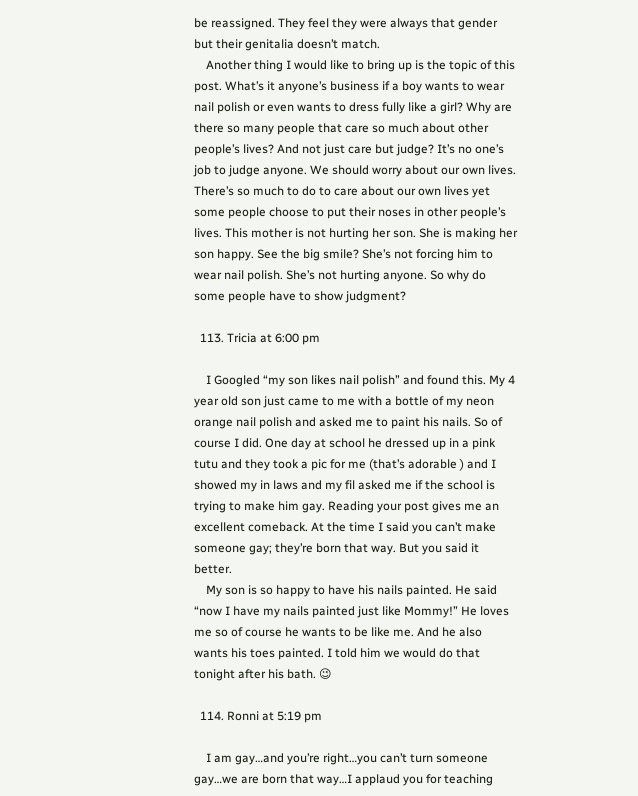be reassigned. They feel they were always that gender but their genitalia doesn’t match.
    Another thing I would like to bring up is the topic of this post. What’s it anyone’s business if a boy wants to wear nail polish or even wants to dress fully like a girl? Why are there so many people that care so much about other people’s lives? And not just care but judge? It’s no one’s job to judge anyone. We should worry about our own lives. There’s so much to do to care about our own lives yet some people choose to put their noses in other people’s lives. This mother is not hurting her son. She is making her son happy. See the big smile? She’s not forcing him to wear nail polish. She’s not hurting anyone. So why do some people have to show judgment?

  113. Tricia at 6:00 pm

    I Googled “my son likes nail polish” and found this. My 4 year old son just came to me with a bottle of my neon orange nail polish and asked me to paint his nails. So of course I did. One day at school he dressed up in a pink tutu and they took a pic for me (that’s adorable ) and I showed my in laws and my fil asked me if the school is trying to make him gay. Reading your post gives me an excellent comeback. At the time I said you can’t make someone gay; they’re born that way. But you said it better.
    My son is so happy to have his nails painted. He said “now I have my nails painted just like Mommy!” He loves me so of course he wants to be like me. And he also wants his toes painted. I told him we would do that tonight after his bath. 😉

  114. Ronni at 5:19 pm

    I am gay…and you’re right…you can’t turn someone gay…we are born that way…I applaud you for teaching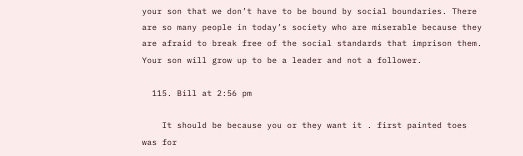your son that we don’t have to be bound by social boundaries. There are so many people in today’s society who are miserable because they are afraid to break free of the social standards that imprison them. Your son will grow up to be a leader and not a follower.

  115. Bill at 2:56 pm

    It should be because you or they want it . first painted toes was for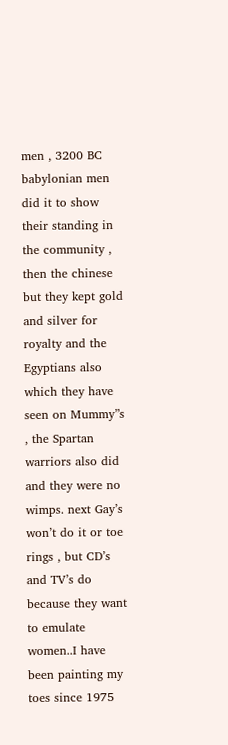men , 3200 BC babylonian men did it to show their standing in the community , then the chinese but they kept gold and silver for royalty and the Egyptians also which they have seen on Mummy”s , the Spartan warriors also did and they were no wimps. next Gay’s won’t do it or toe rings , but CD’s and TV’s do because they want to emulate women..I have been painting my toes since 1975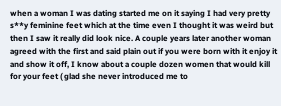when a woman I was dating started me on it saying I had very pretty s**y feminine feet which at the time even I thought it was weird but then I saw it really did look nice. A couple years later another woman agreed with the first and said plain out if you were born with it enjoy it and show it off, I know about a couple dozen women that would kill for your feet ( glad she never introduced me to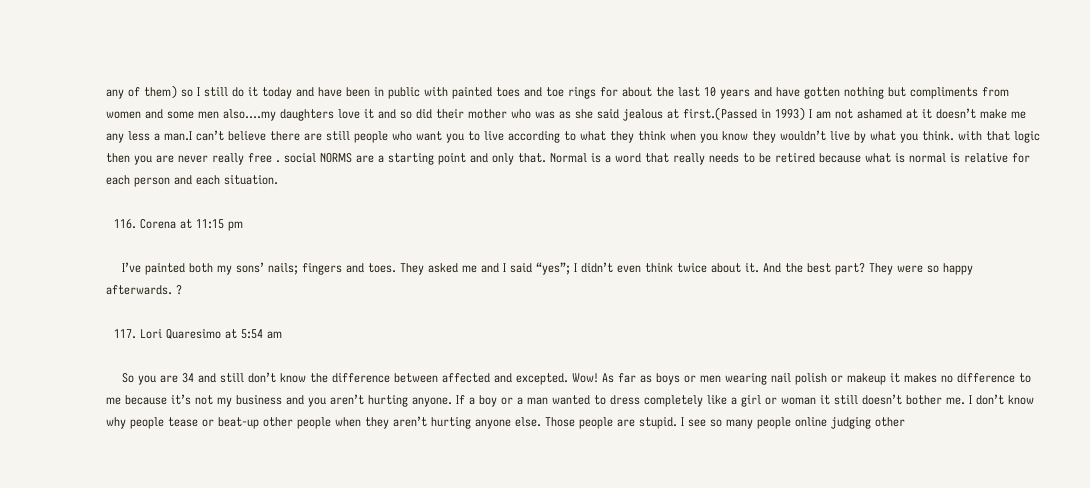any of them) so I still do it today and have been in public with painted toes and toe rings for about the last 10 years and have gotten nothing but compliments from women and some men also….my daughters love it and so did their mother who was as she said jealous at first.(Passed in 1993) I am not ashamed at it doesn’t make me any less a man.I can’t believe there are still people who want you to live according to what they think when you know they wouldn’t live by what you think. with that logic then you are never really free . social NORMS are a starting point and only that. Normal is a word that really needs to be retired because what is normal is relative for each person and each situation.

  116. Corena at 11:15 pm

    I’ve painted both my sons’ nails; fingers and toes. They asked me and I said “yes”; I didn’t even think twice about it. And the best part? They were so happy afterwards. ?

  117. Lori Quaresimo at 5:54 am

    So you are 34 and still don’t know the difference between affected and excepted. Wow! As far as boys or men wearing nail polish or makeup it makes no difference to me because it’s not my business and you aren’t hurting anyone. If a boy or a man wanted to dress completely like a girl or woman it still doesn’t bother me. I don’t know why people tease or beat-up other people when they aren’t hurting anyone else. Those people are stupid. I see so many people online judging other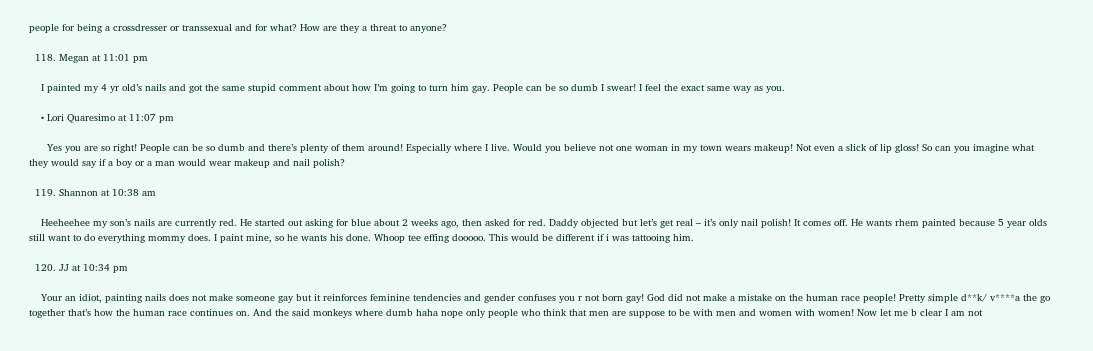people for being a crossdresser or transsexual and for what? How are they a threat to anyone?

  118. Megan at 11:01 pm

    I painted my 4 yr old’s nails and got the same stupid comment about how I’m going to turn him gay. People can be so dumb I swear! I feel the exact same way as you.

    • Lori Quaresimo at 11:07 pm

      Yes you are so right! People can be so dumb and there’s plenty of them around! Especially where I live. Would you believe not one woman in my town wears makeup! Not even a slick of lip gloss! So can you imagine what they would say if a boy or a man would wear makeup and nail polish?

  119. Shannon at 10:38 am

    Heeheehee my son’s nails are currently red. He started out asking for blue about 2 weeks ago, then asked for red. Daddy objected but let’s get real – it’s only nail polish! It comes off. He wants rhem painted because 5 year olds still want to do everything mommy does. I paint mine, so he wants his done. Whoop tee effing dooooo. This would be different if i was tattooing him.

  120. JJ at 10:34 pm

    Your an idiot, painting nails does not make someone gay but it reinforces feminine tendencies and gender confuses you r not born gay! God did not make a mistake on the human race people! Pretty simple d**k/ v****a the go together that’s how the human race continues on. And the said monkeys where dumb haha nope only people who think that men are suppose to be with men and women with women! Now let me b clear I am not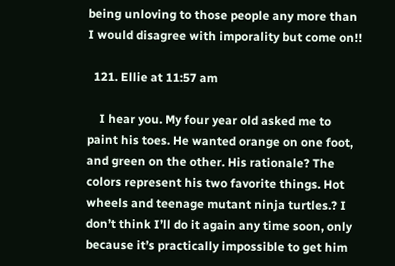being unloving to those people any more than I would disagree with imporality but come on!!

  121. Ellie at 11:57 am

    I hear you. My four year old asked me to paint his toes. He wanted orange on one foot, and green on the other. His rationale? The colors represent his two favorite things. Hot wheels and teenage mutant ninja turtles.? I don’t think I’ll do it again any time soon, only because it’s practically impossible to get him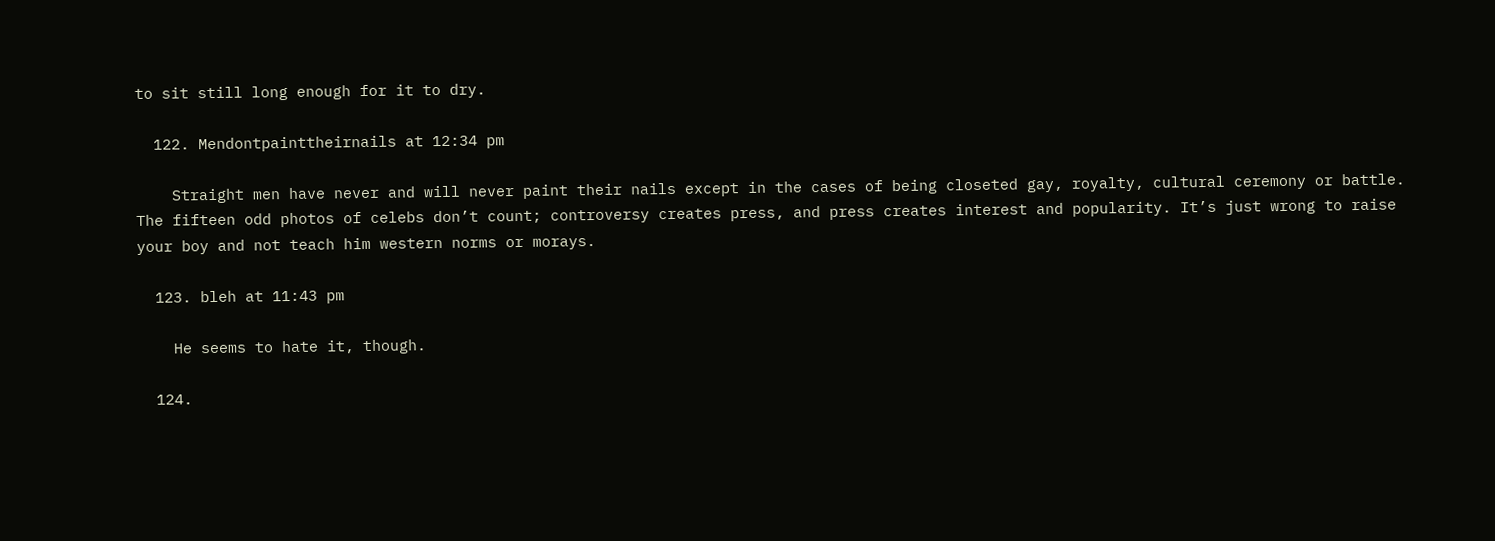to sit still long enough for it to dry.

  122. Mendontpainttheirnails at 12:34 pm

    Straight men have never and will never paint their nails except in the cases of being closeted gay, royalty, cultural ceremony or battle. The fifteen odd photos of celebs don’t count; controversy creates press, and press creates interest and popularity. It’s just wrong to raise your boy and not teach him western norms or morays.

  123. bleh at 11:43 pm

    He seems to hate it, though.

  124.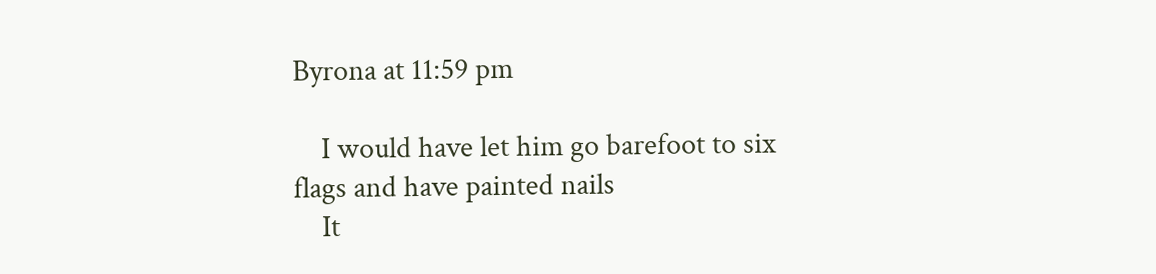Byrona at 11:59 pm

    I would have let him go barefoot to six flags and have painted nails
    It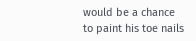would be a chance to paint his toe nails